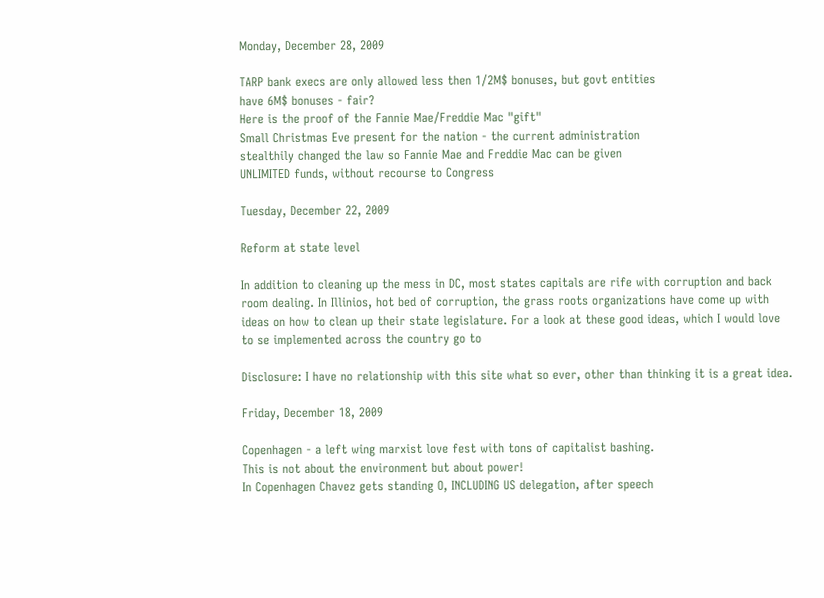Monday, December 28, 2009

TARP bank execs are only allowed less then 1/2M$ bonuses, but govt entities
have 6M$ bonuses - fair?
Here is the proof of the Fannie Mae/Freddie Mac "gift"
Small Christmas Eve present for the nation - the current administration
stealthily changed the law so Fannie Mae and Freddie Mac can be given
UNLIMITED funds, without recourse to Congress

Tuesday, December 22, 2009

Reform at state level

In addition to cleaning up the mess in DC, most states capitals are rife with corruption and back room dealing. In Illinios, hot bed of corruption, the grass roots organizations have come up with ideas on how to clean up their state legislature. For a look at these good ideas, which I would love to se implemented across the country go to

Disclosure: I have no relationship with this site what so ever, other than thinking it is a great idea.

Friday, December 18, 2009

Copenhagen - a left wing marxist love fest with tons of capitalist bashing.
This is not about the environment but about power!
In Copenhagen Chavez gets standing O, INCLUDING US delegation, after speech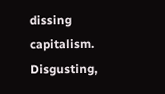dissing capitalism. Disgusting,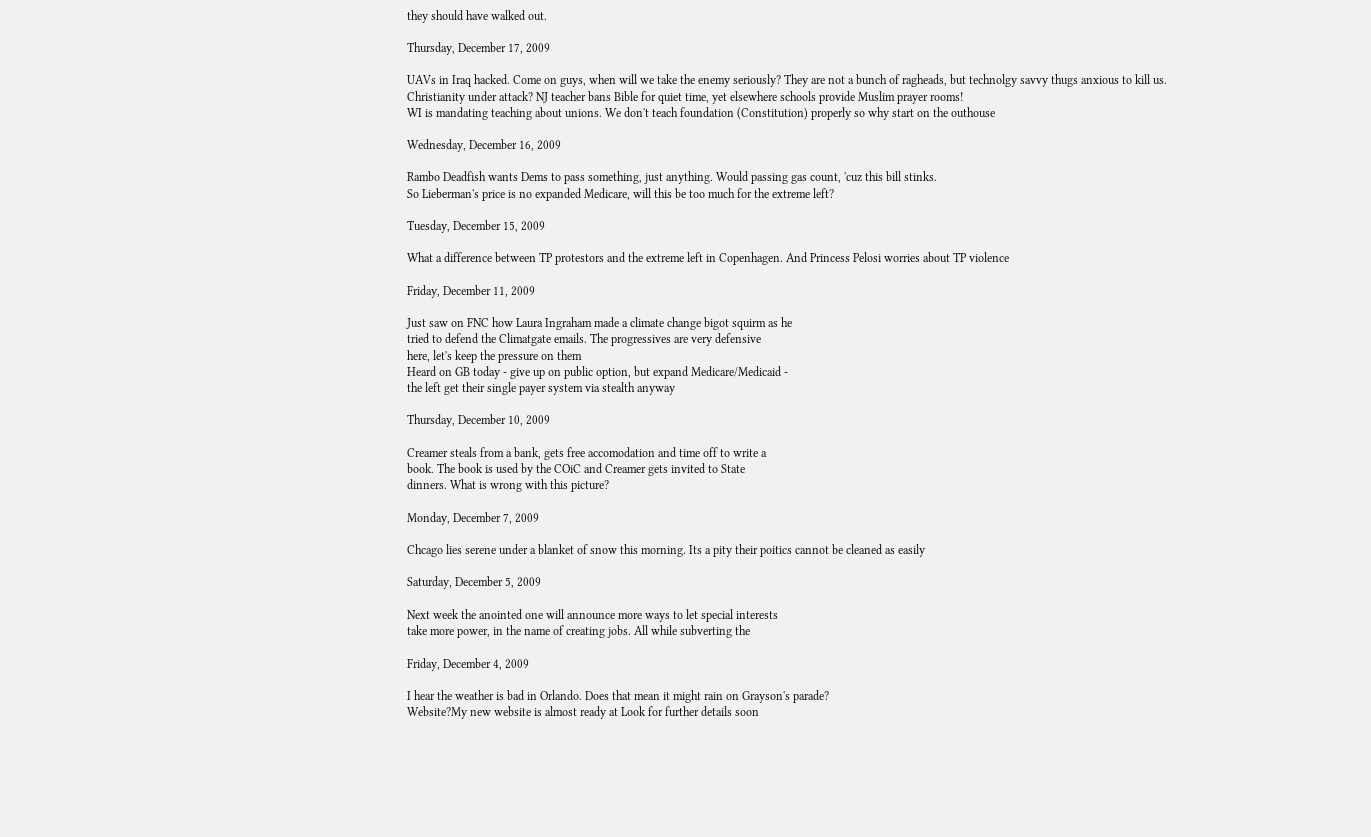they should have walked out.

Thursday, December 17, 2009

UAVs in Iraq hacked. Come on guys, when will we take the enemy seriously? They are not a bunch of ragheads, but technolgy savvy thugs anxious to kill us.
Christianity under attack? NJ teacher bans Bible for quiet time, yet elsewhere schools provide Muslim prayer rooms!
WI is mandating teaching about unions. We don't teach foundation (Constitution) properly so why start on the outhouse

Wednesday, December 16, 2009

Rambo Deadfish wants Dems to pass something, just anything. Would passing gas count, 'cuz this bill stinks.
So Lieberman's price is no expanded Medicare, will this be too much for the extreme left?

Tuesday, December 15, 2009

What a difference between TP protestors and the extreme left in Copenhagen. And Princess Pelosi worries about TP violence

Friday, December 11, 2009

Just saw on FNC how Laura Ingraham made a climate change bigot squirm as he
tried to defend the Climatgate emails. The progressives are very defensive
here, let's keep the pressure on them
Heard on GB today - give up on public option, but expand Medicare/Medicaid -
the left get their single payer system via stealth anyway

Thursday, December 10, 2009

Creamer steals from a bank, gets free accomodation and time off to write a
book. The book is used by the COiC and Creamer gets invited to State
dinners. What is wrong with this picture?

Monday, December 7, 2009

Chcago lies serene under a blanket of snow this morning. Its a pity their poitics cannot be cleaned as easily

Saturday, December 5, 2009

Next week the anointed one will announce more ways to let special interests
take more power, in the name of creating jobs. All while subverting the

Friday, December 4, 2009

I hear the weather is bad in Orlando. Does that mean it might rain on Grayson's parade?
Website?My new website is almost ready at Look for further details soon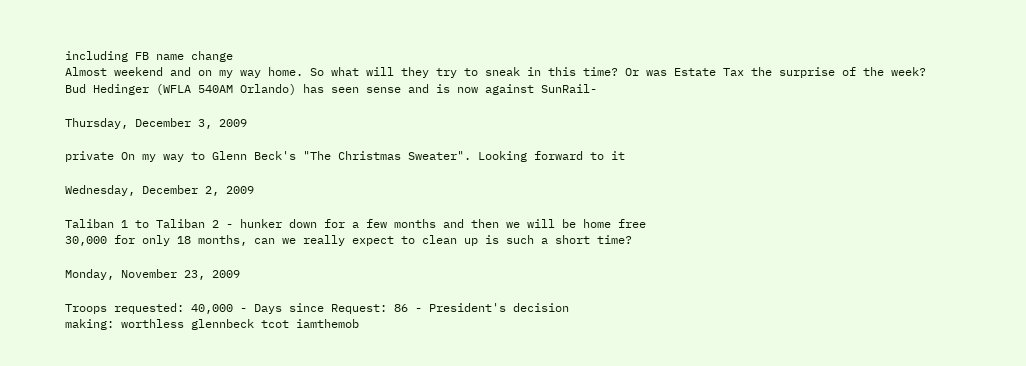including FB name change
Almost weekend and on my way home. So what will they try to sneak in this time? Or was Estate Tax the surprise of the week?
Bud Hedinger (WFLA 540AM Orlando) has seen sense and is now against SunRail-

Thursday, December 3, 2009

private On my way to Glenn Beck's "The Christmas Sweater". Looking forward to it

Wednesday, December 2, 2009

Taliban 1 to Taliban 2 - hunker down for a few months and then we will be home free
30,000 for only 18 months, can we really expect to clean up is such a short time?

Monday, November 23, 2009

Troops requested: 40,000 - Days since Request: 86 - President's decision
making: worthless glennbeck tcot iamthemob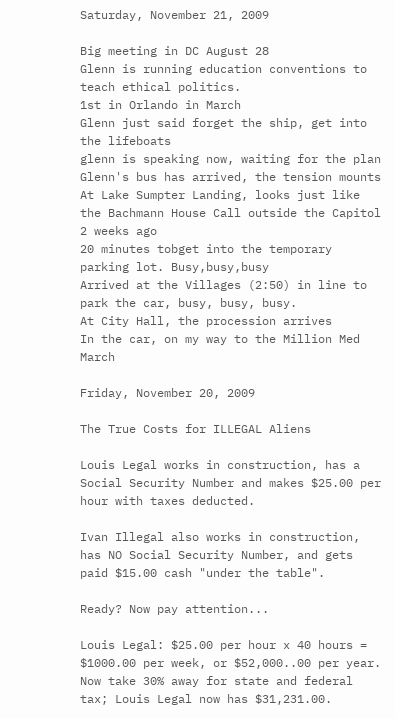Saturday, November 21, 2009

Big meeting in DC August 28
Glenn is running education conventions to teach ethical politics.
1st in Orlando in March
Glenn just said forget the ship, get into the lifeboats
glenn is speaking now, waiting for the plan
Glenn's bus has arrived, the tension mounts
At Lake Sumpter Landing, looks just like the Bachmann House Call outside the Capitol 2 weeks ago
20 minutes tobget into the temporary parking lot. Busy,busy,busy
Arrived at the Villages (2:50) in line to park the car, busy, busy, busy.
At City Hall, the procession arrives
In the car, on my way to the Million Med March

Friday, November 20, 2009

The True Costs for ILLEGAL Aliens

Louis Legal works in construction, has a Social Security Number and makes $25.00 per hour with taxes deducted.

Ivan Illegal also works in construction, has NO Social Security Number, and gets paid $15.00 cash "under the table".

Ready? Now pay attention...

Louis Legal: $25.00 per hour x 40 hours = $1000.00 per week, or $52,000..00 per year. Now take 30% away for state and federal tax; Louis Legal now has $31,231.00.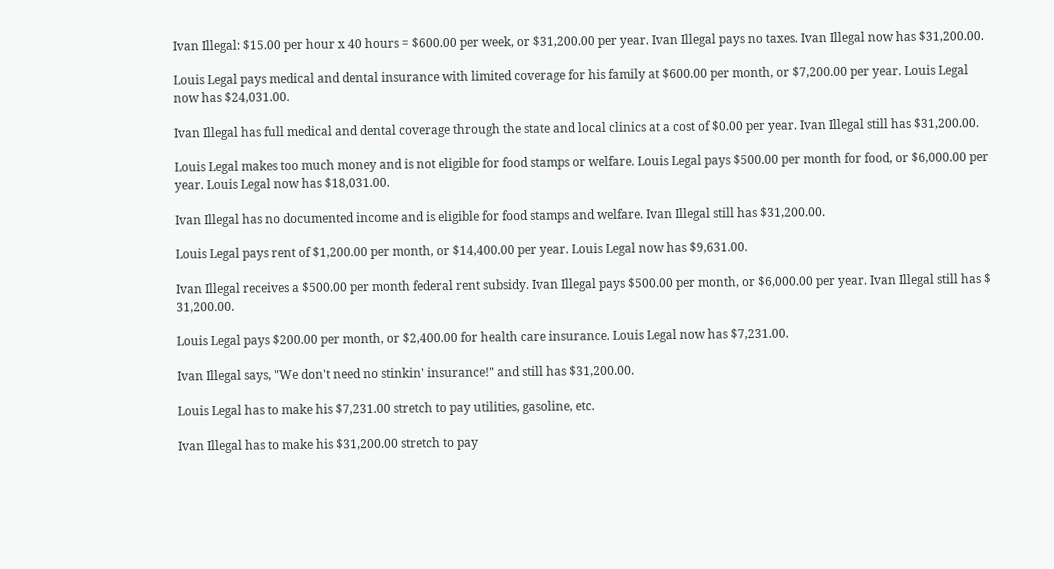Ivan Illegal: $15.00 per hour x 40 hours = $600.00 per week, or $31,200.00 per year. Ivan Illegal pays no taxes. Ivan Illegal now has $31,200.00.

Louis Legal pays medical and dental insurance with limited coverage for his family at $600.00 per month, or $7,200.00 per year. Louis Legal now has $24,031.00.

Ivan Illegal has full medical and dental coverage through the state and local clinics at a cost of $0.00 per year. Ivan Illegal still has $31,200.00.

Louis Legal makes too much money and is not eligible for food stamps or welfare. Louis Legal pays $500.00 per month for food, or $6,000.00 per year. Louis Legal now has $18,031.00.

Ivan Illegal has no documented income and is eligible for food stamps and welfare. Ivan Illegal still has $31,200.00.

Louis Legal pays rent of $1,200.00 per month, or $14,400.00 per year. Louis Legal now has $9,631.00.

Ivan Illegal receives a $500.00 per month federal rent subsidy. Ivan Illegal pays $500.00 per month, or $6,000.00 per year. Ivan Illegal still has $ 31,200.00.

Louis Legal pays $200.00 per month, or $2,400.00 for health care insurance. Louis Legal now has $7,231.00.

Ivan Illegal says, "We don't need no stinkin' insurance!" and still has $31,200.00.

Louis Legal has to make his $7,231.00 stretch to pay utilities, gasoline, etc.

Ivan Illegal has to make his $31,200.00 stretch to pay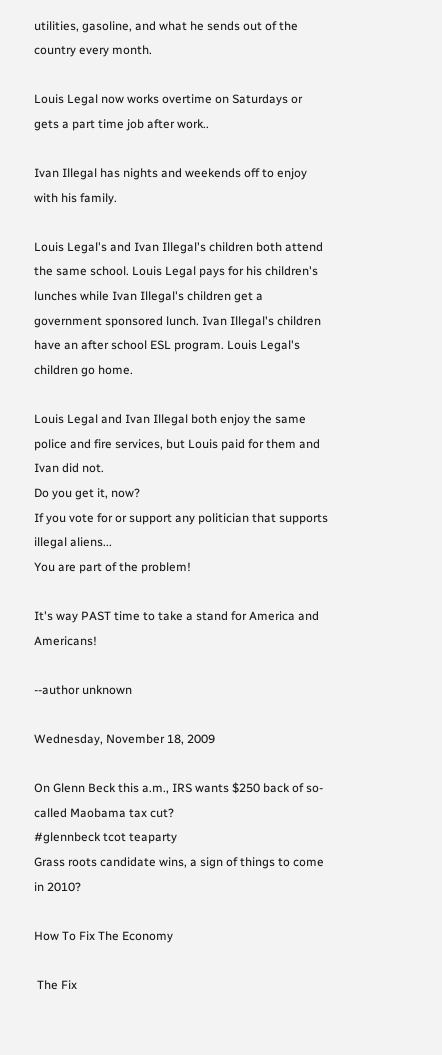utilities, gasoline, and what he sends out of the country every month.

Louis Legal now works overtime on Saturdays or gets a part time job after work..

Ivan Illegal has nights and weekends off to enjoy with his family.

Louis Legal's and Ivan Illegal's children both attend the same school. Louis Legal pays for his children's lunches while Ivan Illegal's children get a government sponsored lunch. Ivan Illegal's children have an after school ESL program. Louis Legal's children go home.

Louis Legal and Ivan Illegal both enjoy the same police and fire services, but Louis paid for them and Ivan did not.
Do you get it, now?
If you vote for or support any politician that supports illegal aliens...
You are part of the problem!

It's way PAST time to take a stand for America and Americans!

--author unknown

Wednesday, November 18, 2009

On Glenn Beck this a.m., IRS wants $250 back of so-called Maobama tax cut?
#glennbeck tcot teaparty
Grass roots candidate wins, a sign of things to come in 2010?

How To Fix The Economy

 The Fix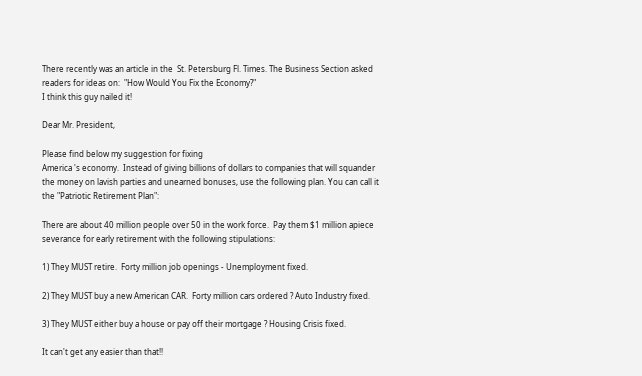There recently was an article in the  St. Petersburg Fl. Times. The Business Section asked readers for ideas on:  "How Would You Fix the Economy?"
I think this guy nailed it!

Dear Mr. President,

Please find below my suggestion for fixing
America 's economy.  Instead of giving billions of dollars to companies that will squander the money on lavish parties and unearned bonuses, use the following plan. You can call it the "Patriotic Retirement Plan":

There are about 40 million people over 50 in the work force.  Pay them $1 million apiece severance for early retirement with the following stipulations:

1) They MUST retire.  Forty million job openings - Unemployment fixed.

2) They MUST buy a new American CAR.  Forty million cars ordered ? Auto Industry fixed.

3) They MUST either buy a house or pay off their mortgage ? Housing Crisis fixed.

It can't get any easier than that!!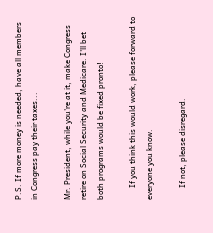P.S. If more money is needed, have all members in Congress pay their taxes...

Mr. President, while you're at it, make Congress retire on Social Security and Medicare. I'll bet both programs would be fixed pronto!

      If you think this would work, please forward to everyone you know.

      If not, please disregard.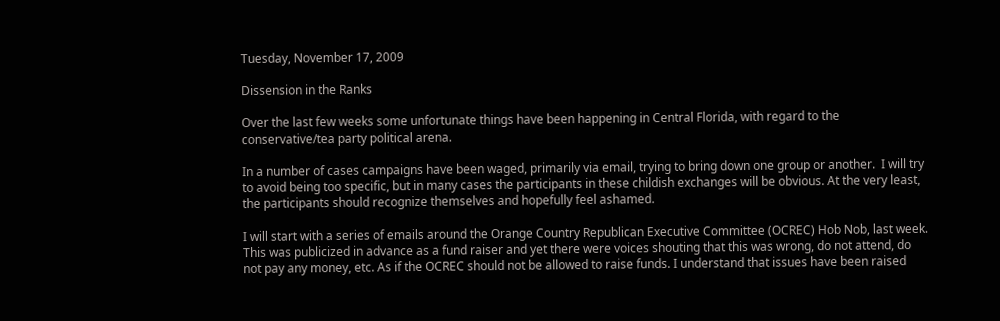Tuesday, November 17, 2009

Dissension in the Ranks

Over the last few weeks some unfortunate things have been happening in Central Florida, with regard to the conservative/tea party political arena.

In a number of cases campaigns have been waged, primarily via email, trying to bring down one group or another.  I will try to avoid being too specific, but in many cases the participants in these childish exchanges will be obvious. At the very least, the participants should recognize themselves and hopefully feel ashamed.

I will start with a series of emails around the Orange Country Republican Executive Committee (OCREC) Hob Nob, last week. This was publicized in advance as a fund raiser and yet there were voices shouting that this was wrong, do not attend, do not pay any money, etc. As if the OCREC should not be allowed to raise funds. I understand that issues have been raised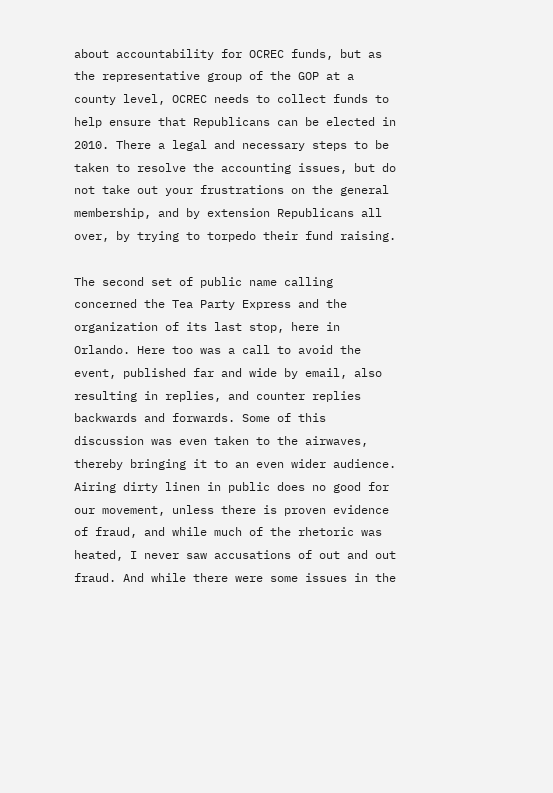about accountability for OCREC funds, but as the representative group of the GOP at a county level, OCREC needs to collect funds to help ensure that Republicans can be elected in 2010. There a legal and necessary steps to be taken to resolve the accounting issues, but do not take out your frustrations on the general membership, and by extension Republicans all over, by trying to torpedo their fund raising.

The second set of public name calling concerned the Tea Party Express and the organization of its last stop, here in Orlando. Here too was a call to avoid the event, published far and wide by email, also resulting in replies, and counter replies backwards and forwards. Some of this discussion was even taken to the airwaves, thereby bringing it to an even wider audience. Airing dirty linen in public does no good for our movement, unless there is proven evidence of fraud, and while much of the rhetoric was heated, I never saw accusations of out and out fraud. And while there were some issues in the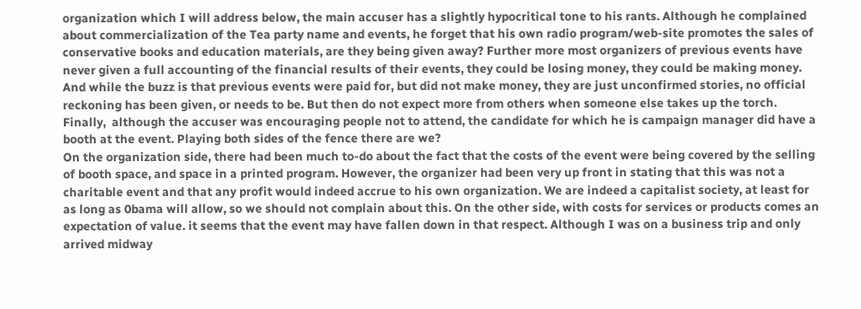organization which I will address below, the main accuser has a slightly hypocritical tone to his rants. Although he complained about commercialization of the Tea party name and events, he forget that his own radio program/web-site promotes the sales of conservative books and education materials, are they being given away? Further more most organizers of previous events have never given a full accounting of the financial results of their events, they could be losing money, they could be making money. And while the buzz is that previous events were paid for, but did not make money, they are just unconfirmed stories, no official reckoning has been given, or needs to be. But then do not expect more from others when someone else takes up the torch.   Finally,  although the accuser was encouraging people not to attend, the candidate for which he is campaign manager did have a booth at the event. Playing both sides of the fence there are we?
On the organization side, there had been much to-do about the fact that the costs of the event were being covered by the selling of booth space, and space in a printed program. However, the organizer had been very up front in stating that this was not a charitable event and that any profit would indeed accrue to his own organization. We are indeed a capitalist society, at least for as long as 0bama will allow, so we should not complain about this. On the other side, with costs for services or products comes an expectation of value. it seems that the event may have fallen down in that respect. Although I was on a business trip and only arrived midway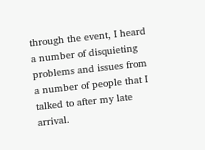through the event, I heard a number of disquieting problems and issues from a number of people that I talked to after my late arrival.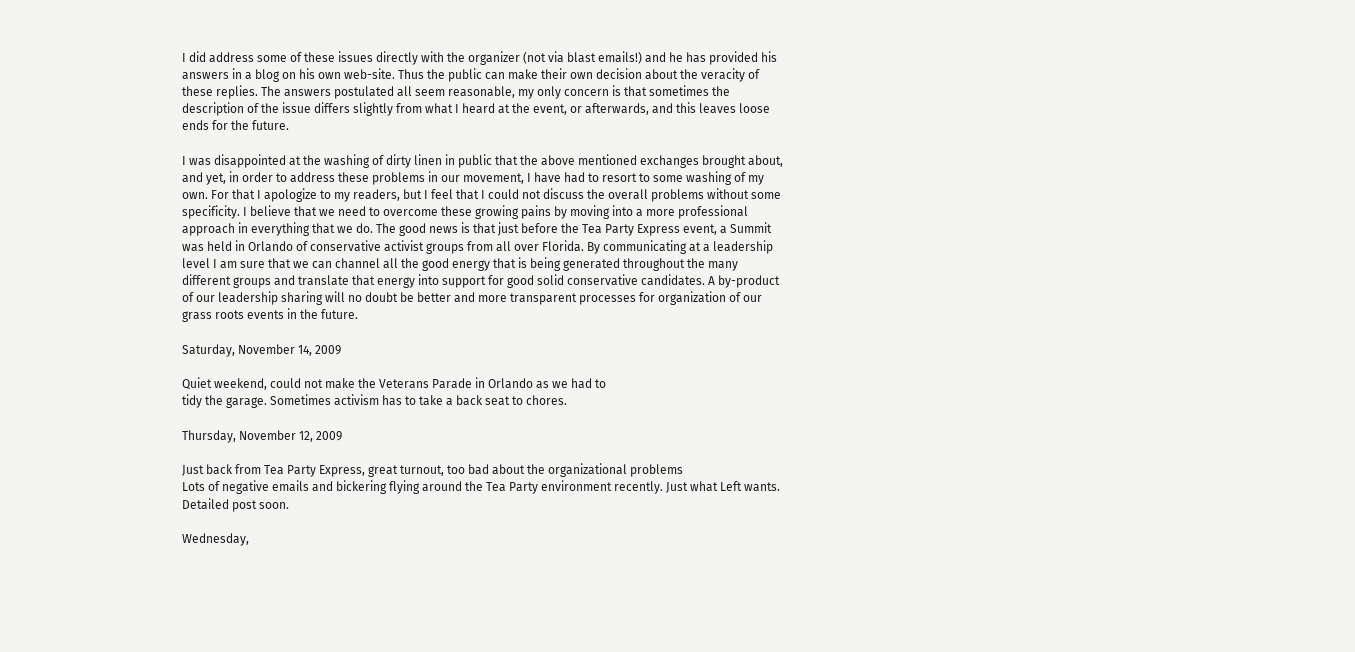I did address some of these issues directly with the organizer (not via blast emails!) and he has provided his answers in a blog on his own web-site. Thus the public can make their own decision about the veracity of these replies. The answers postulated all seem reasonable, my only concern is that sometimes the description of the issue differs slightly from what I heard at the event, or afterwards, and this leaves loose ends for the future.

I was disappointed at the washing of dirty linen in public that the above mentioned exchanges brought about, and yet, in order to address these problems in our movement, I have had to resort to some washing of my own. For that I apologize to my readers, but I feel that I could not discuss the overall problems without some specificity. I believe that we need to overcome these growing pains by moving into a more professional approach in everything that we do. The good news is that just before the Tea Party Express event, a Summit was held in Orlando of conservative activist groups from all over Florida. By communicating at a leadership level I am sure that we can channel all the good energy that is being generated throughout the many different groups and translate that energy into support for good solid conservative candidates. A by-product of our leadership sharing will no doubt be better and more transparent processes for organization of our grass roots events in the future.

Saturday, November 14, 2009

Quiet weekend, could not make the Veterans Parade in Orlando as we had to
tidy the garage. Sometimes activism has to take a back seat to chores.

Thursday, November 12, 2009

Just back from Tea Party Express, great turnout, too bad about the organizational problems
Lots of negative emails and bickering flying around the Tea Party environment recently. Just what Left wants. Detailed post soon.

Wednesday,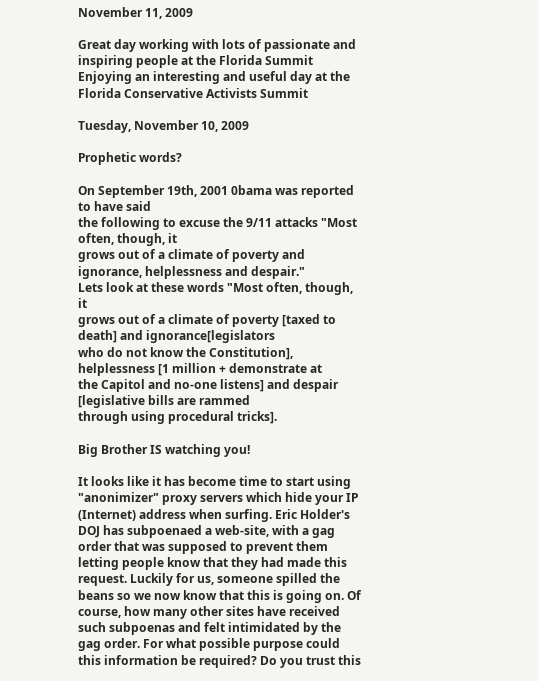November 11, 2009

Great day working with lots of passionate and inspiring people at the Florida Summit
Enjoying an interesting and useful day at the Florida Conservative Activists Summit

Tuesday, November 10, 2009

Prophetic words?

On September 19th, 2001 0bama was reported to have said
the following to excuse the 9/11 attacks "Most often, though, it
grows out of a climate of poverty and ignorance, helplessness and despair."
Lets look at these words "Most often, though, it
grows out of a climate of poverty [taxed to death] and ignorance[legislators
who do not know the Constitution], helplessness [1 million + demonstrate at
the Capitol and no-one listens] and despair [legislative bills are rammed
through using procedural tricks].

Big Brother IS watching you!

It looks like it has become time to start using "anonimizer" proxy servers which hide your IP (Internet) address when surfing. Eric Holder's DOJ has subpoenaed a web-site, with a gag order that was supposed to prevent them letting people know that they had made this request. Luckily for us, someone spilled the beans so we now know that this is going on. Of course, how many other sites have received such subpoenas and felt intimidated by the gag order. For what possible purpose could this information be required? Do you trust this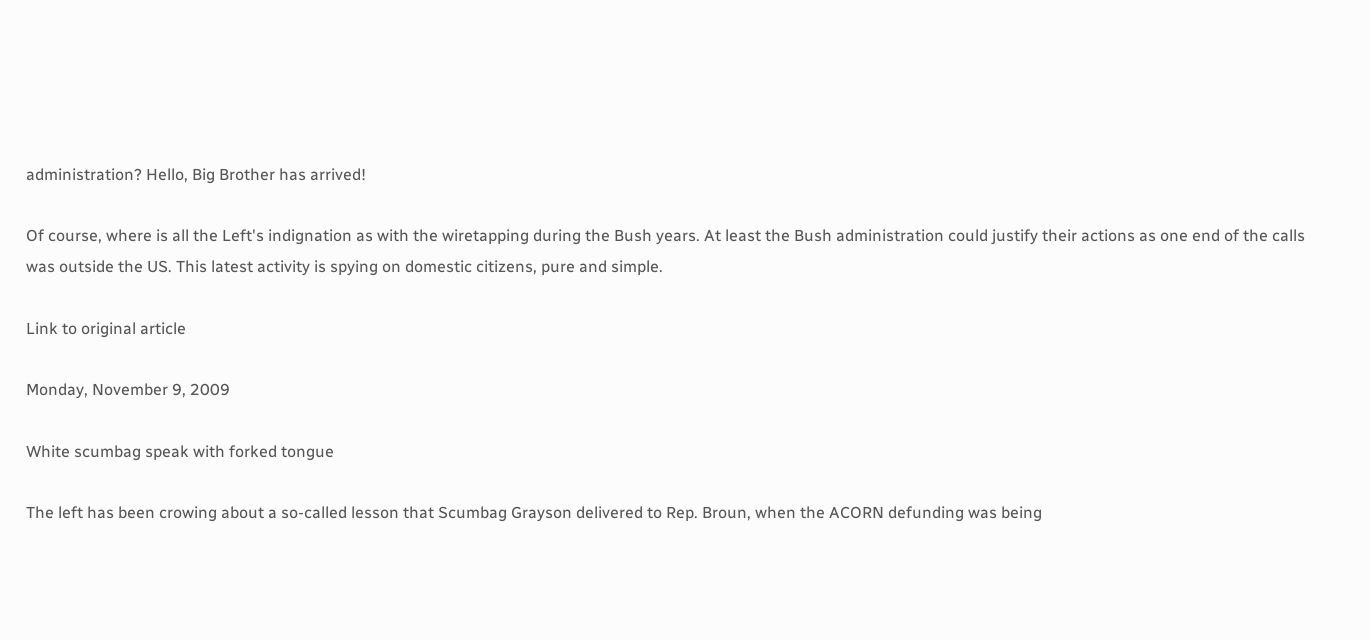administration? Hello, Big Brother has arrived!

Of course, where is all the Left's indignation as with the wiretapping during the Bush years. At least the Bush administration could justify their actions as one end of the calls was outside the US. This latest activity is spying on domestic citizens, pure and simple.

Link to original article

Monday, November 9, 2009

White scumbag speak with forked tongue

The left has been crowing about a so-called lesson that Scumbag Grayson delivered to Rep. Broun, when the ACORN defunding was being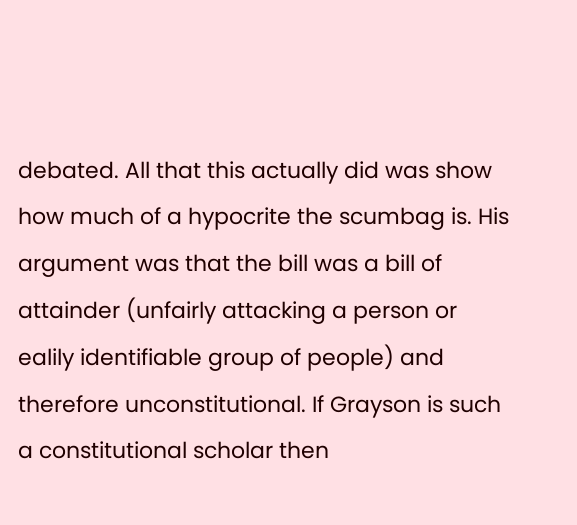debated. All that this actually did was show how much of a hypocrite the scumbag is. His argument was that the bill was a bill of attainder (unfairly attacking a person or ealily identifiable group of people) and therefore unconstitutional. If Grayson is such a constitutional scholar then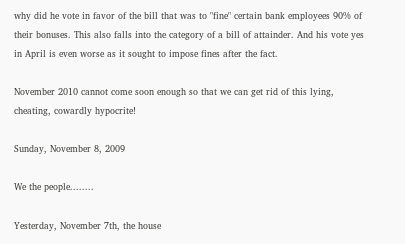why did he vote in favor of the bill that was to "fine" certain bank employees 90% of their bonuses. This also falls into the category of a bill of attainder. And his vote yes in April is even worse as it sought to impose fines after the fact.

November 2010 cannot come soon enough so that we can get rid of this lying, cheating, cowardly hypocrite!

Sunday, November 8, 2009

We the people........

Yesterday, November 7th, the house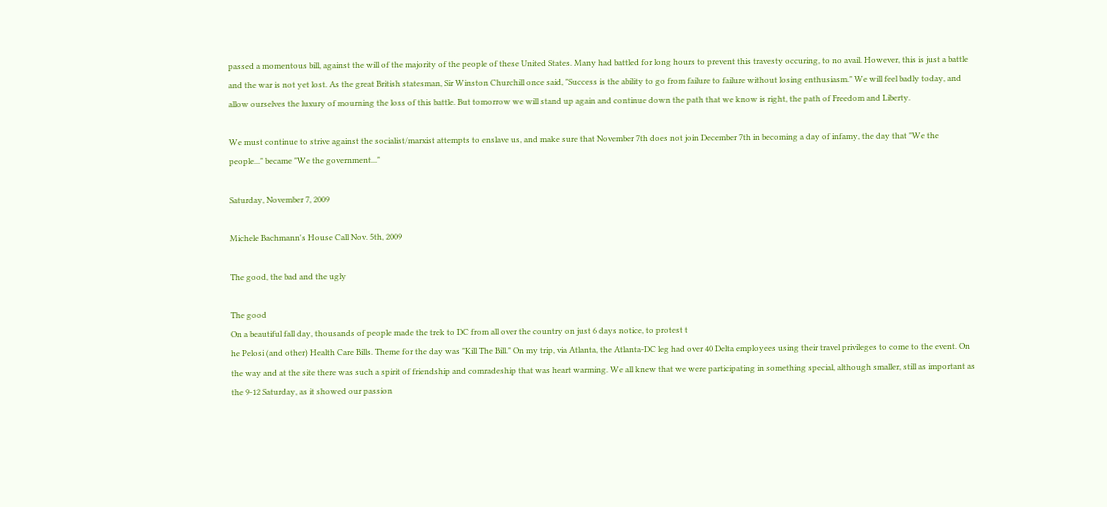passed a momentous bill, against the will of the majority of the people of these United States. Many had battled for long hours to prevent this travesty occuring, to no avail. However, this is just a battle and the war is not yet lost. As the great British statesman, Sir Winston Churchill once said, "Success is the ability to go from failure to failure without losing enthusiasm." We will feel badly today, and allow ourselves the luxury of mourning the loss of this battle. But tomorrow we will stand up again and continue down the path that we know is right, the path of Freedom and Liberty.

We must continue to strive against the socialist/marxist attempts to enslave us, and make sure that November 7th does not join December 7th in becoming a day of infamy, the day that "We the people..." became "We the government..."

Saturday, November 7, 2009

Michele Bachmann's House Call Nov. 5th, 2009

The good, the bad and the ugly

The good
On a beautiful fall day, thousands of people made the trek to DC from all over the country on just 6 days notice, to protest t
he Pelosi (and other) Health Care Bills. Theme for the day was "Kill The Bill." On my trip, via Atlanta, the Atlanta-DC leg had over 40 Delta employees using their travel privileges to come to the event. On the way and at the site there was such a spirit of friendship and comradeship that was heart warming. We all knew that we were participating in something special, although smaller, still as important as the 9-12 Saturday, as it showed our passion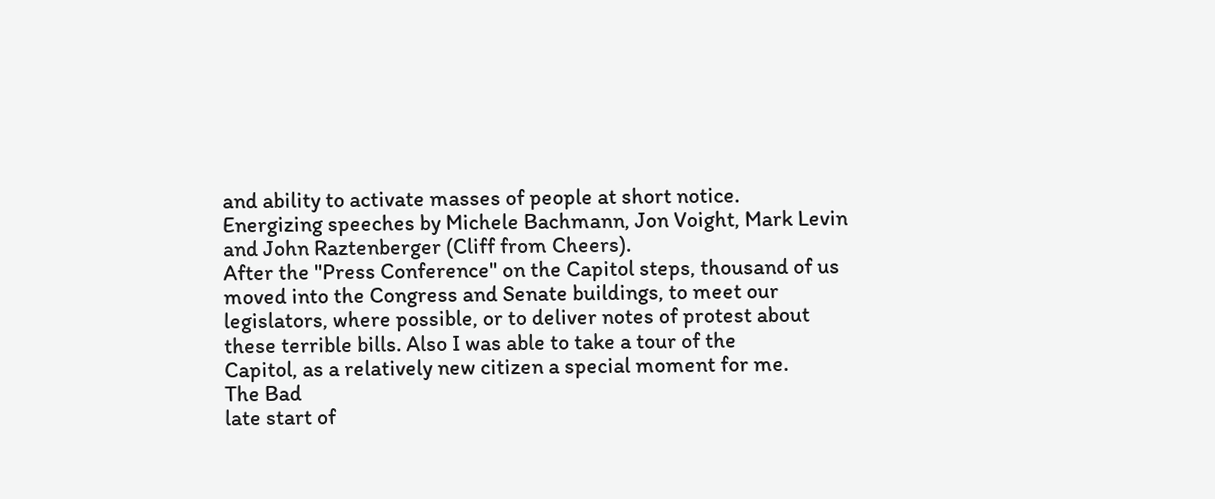and ability to activate masses of people at short notice.
Energizing speeches by Michele Bachmann, Jon Voight, Mark Levin and John Raztenberger (Cliff from Cheers).
After the "Press Conference" on the Capitol steps, thousand of us moved into the Congress and Senate buildings, to meet our legislators, where possible, or to deliver notes of protest about these terrible bills. Also I was able to take a tour of the
Capitol, as a relatively new citizen a special moment for me.
The Bad
late start of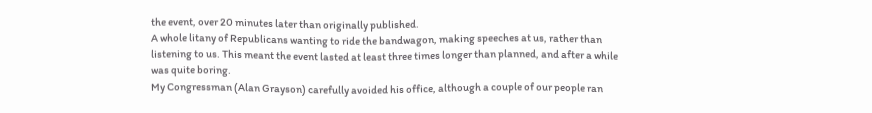the event, over 20 minutes later than originally published.
A whole litany of Republicans wanting to ride the bandwagon, making speeches at us, rather than listening to us. This meant the event lasted at least three times longer than planned, and after a while was quite boring.
My Congressman (Alan Grayson) carefully avoided his office, although a couple of our people ran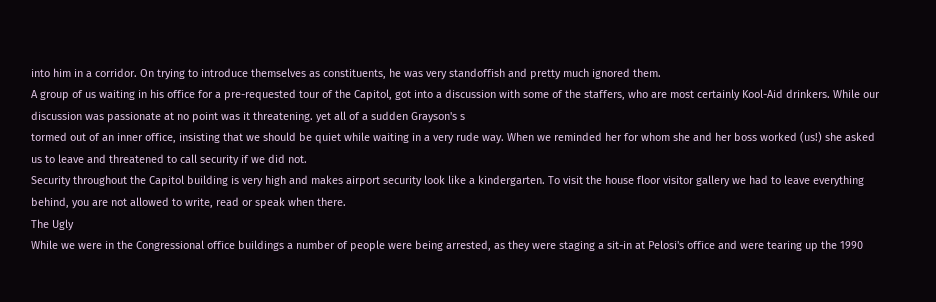into him in a corridor. On trying to introduce themselves as constituents, he was very standoffish and pretty much ignored them.
A group of us waiting in his office for a pre-requested tour of the Capitol, got into a discussion with some of the staffers, who are most certainly Kool-Aid drinkers. While our discussion was passionate at no point was it threatening. yet all of a sudden Grayson's s
tormed out of an inner office, insisting that we should be quiet while waiting in a very rude way. When we reminded her for whom she and her boss worked (us!) she asked us to leave and threatened to call security if we did not.
Security throughout the Capitol building is very high and makes airport security look like a kindergarten. To visit the house floor visitor gallery we had to leave everything behind, you are not allowed to write, read or speak when there.
The Ugly
While we were in the Congressional office buildings a number of people were being arrested, as they were staging a sit-in at Pelosi's office and were tearing up the 1990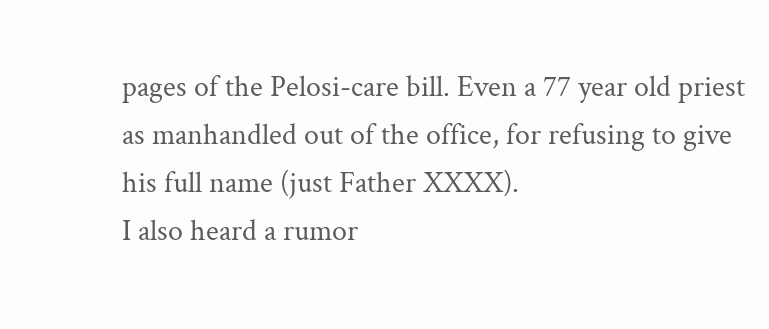pages of the Pelosi-care bill. Even a 77 year old priest as manhandled out of the office, for refusing to give his full name (just Father XXXX).
I also heard a rumor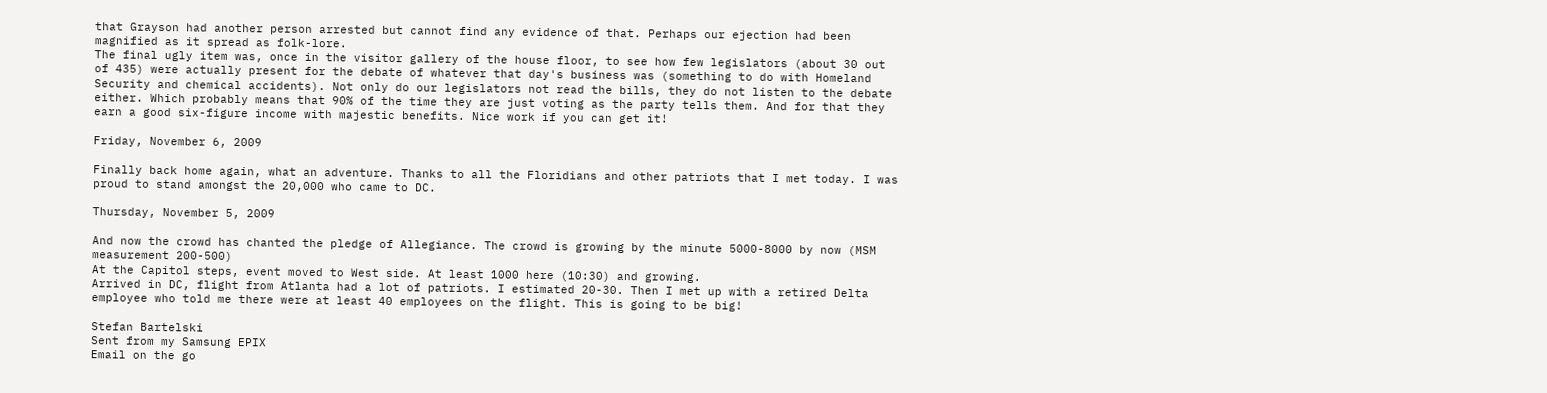that Grayson had another person arrested but cannot find any evidence of that. Perhaps our ejection had been magnified as it spread as folk-lore.
The final ugly item was, once in the visitor gallery of the house floor, to see how few legislators (about 30 out of 435) were actually present for the debate of whatever that day's business was (something to do with Homeland Security and chemical accidents). Not only do our legislators not read the bills, they do not listen to the debate either. Which probably means that 90% of the time they are just voting as the party tells them. And for that they earn a good six-figure income with majestic benefits. Nice work if you can get it!

Friday, November 6, 2009

Finally back home again, what an adventure. Thanks to all the Floridians and other patriots that I met today. I was proud to stand amongst the 20,000 who came to DC.

Thursday, November 5, 2009

And now the crowd has chanted the pledge of Allegiance. The crowd is growing by the minute 5000-8000 by now (MSM measurement 200-500)
At the Capitol steps, event moved to West side. At least 1000 here (10:30) and growing.
Arrived in DC, flight from Atlanta had a lot of patriots. I estimated 20-30. Then I met up with a retired Delta employee who told me there were at least 40 employees on the flight. This is going to be big!

Stefan Bartelski
Sent from my Samsung EPIX
Email on the go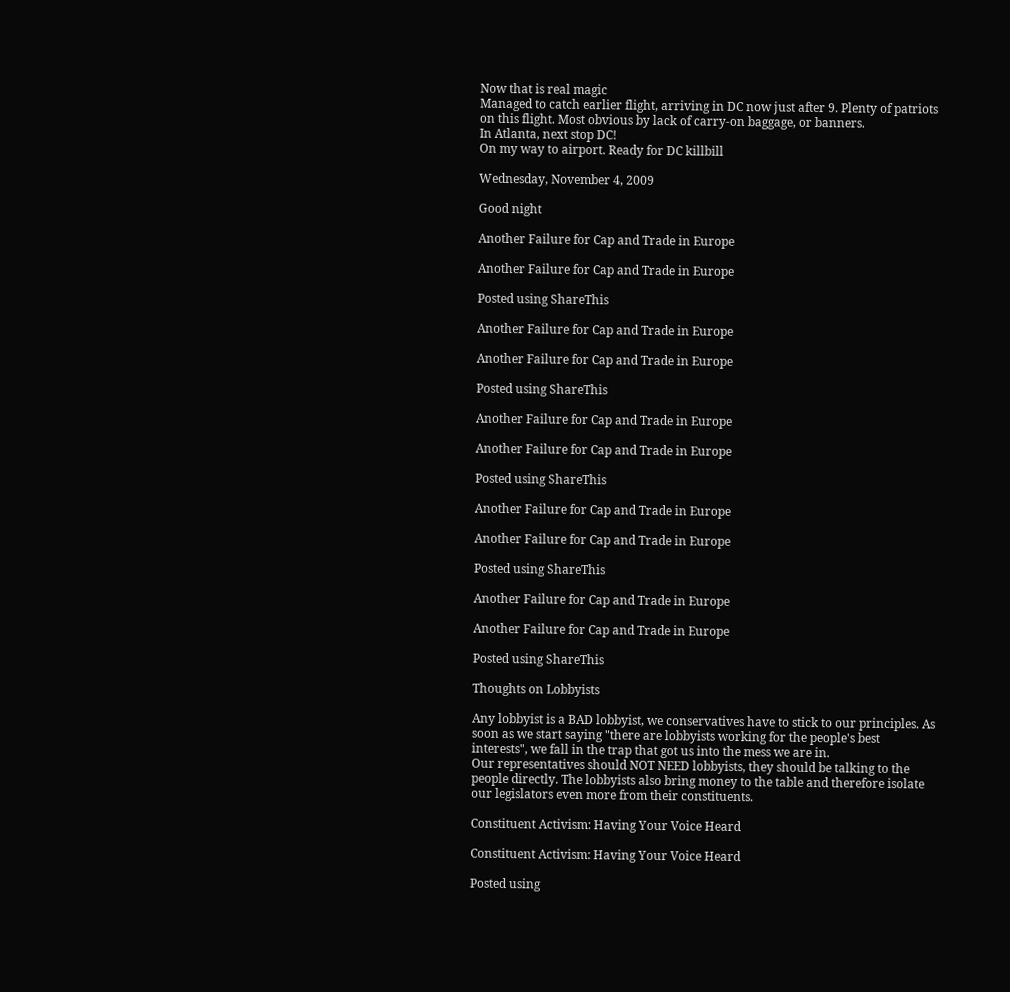Now that is real magic
Managed to catch earlier flight, arriving in DC now just after 9. Plenty of patriots on this flight. Most obvious by lack of carry-on baggage, or banners.
In Atlanta, next stop DC!
On my way to airport. Ready for DC killbill

Wednesday, November 4, 2009

Good night

Another Failure for Cap and Trade in Europe

Another Failure for Cap and Trade in Europe

Posted using ShareThis

Another Failure for Cap and Trade in Europe

Another Failure for Cap and Trade in Europe

Posted using ShareThis

Another Failure for Cap and Trade in Europe

Another Failure for Cap and Trade in Europe

Posted using ShareThis

Another Failure for Cap and Trade in Europe

Another Failure for Cap and Trade in Europe

Posted using ShareThis

Another Failure for Cap and Trade in Europe

Another Failure for Cap and Trade in Europe

Posted using ShareThis

Thoughts on Lobbyists

Any lobbyist is a BAD lobbyist, we conservatives have to stick to our principles. As soon as we start saying "there are lobbyists working for the people's best interests", we fall in the trap that got us into the mess we are in.
Our representatives should NOT NEED lobbyists, they should be talking to the people directly. The lobbyists also bring money to the table and therefore isolate our legislators even more from their constituents.

Constituent Activism: Having Your Voice Heard

Constituent Activism: Having Your Voice Heard

Posted using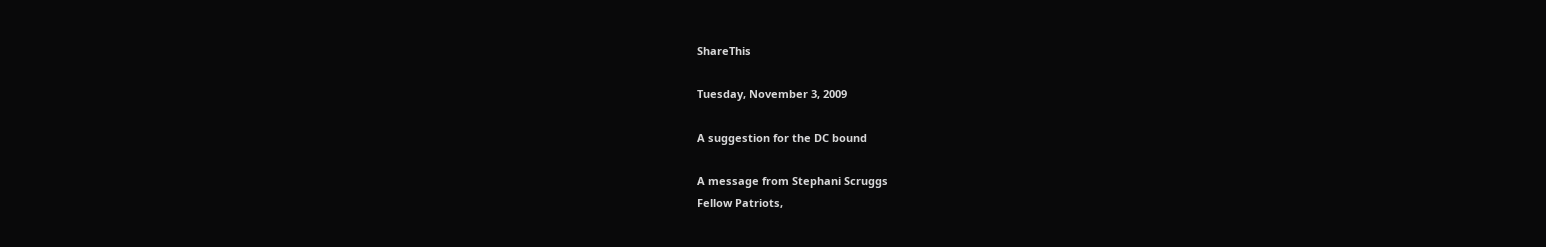ShareThis

Tuesday, November 3, 2009

A suggestion for the DC bound

A message from Stephani Scruggs
Fellow Patriots,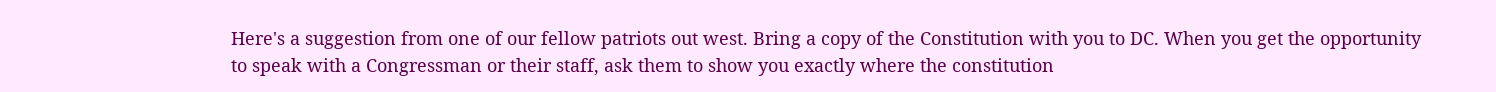Here's a suggestion from one of our fellow patriots out west. Bring a copy of the Constitution with you to DC. When you get the opportunity to speak with a Congressman or their staff, ask them to show you exactly where the constitution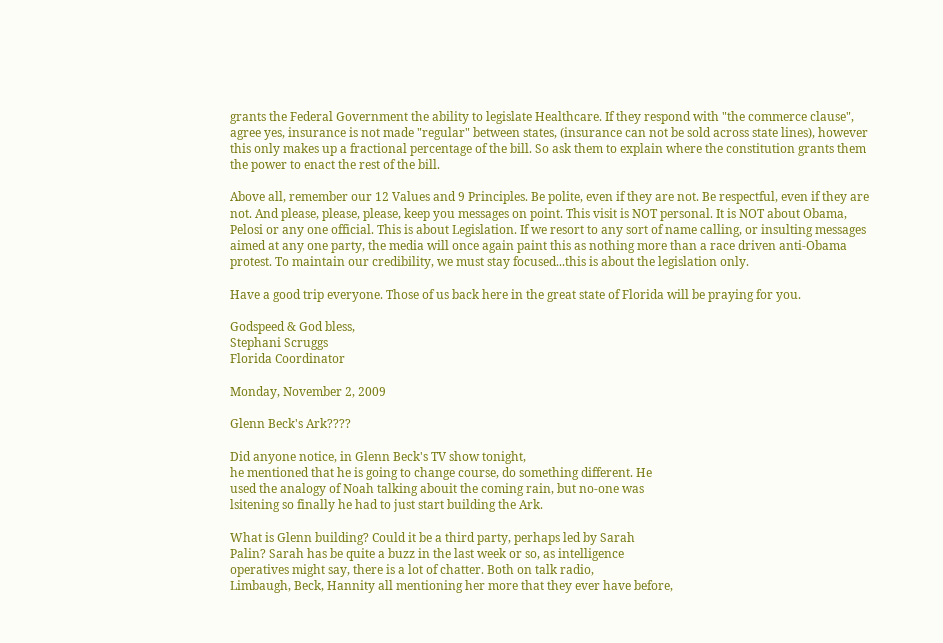grants the Federal Government the ability to legislate Healthcare. If they respond with "the commerce clause", agree yes, insurance is not made "regular" between states, (insurance can not be sold across state lines), however this only makes up a fractional percentage of the bill. So ask them to explain where the constitution grants them the power to enact the rest of the bill.

Above all, remember our 12 Values and 9 Principles. Be polite, even if they are not. Be respectful, even if they are not. And please, please, please, keep you messages on point. This visit is NOT personal. It is NOT about Obama, Pelosi or any one official. This is about Legislation. If we resort to any sort of name calling, or insulting messages aimed at any one party, the media will once again paint this as nothing more than a race driven anti-Obama protest. To maintain our credibility, we must stay focused...this is about the legislation only.

Have a good trip everyone. Those of us back here in the great state of Florida will be praying for you.

Godspeed & God bless,
Stephani Scruggs
Florida Coordinator

Monday, November 2, 2009

Glenn Beck's Ark????

Did anyone notice, in Glenn Beck's TV show tonight,
he mentioned that he is going to change course, do something different. He
used the analogy of Noah talking abouit the coming rain, but no-one was
lsitening so finally he had to just start building the Ark.

What is Glenn building? Could it be a third party, perhaps led by Sarah
Palin? Sarah has be quite a buzz in the last week or so, as intelligence
operatives might say, there is a lot of chatter. Both on talk radio,
Limbaugh, Beck, Hannity all mentioning her more that they ever have before,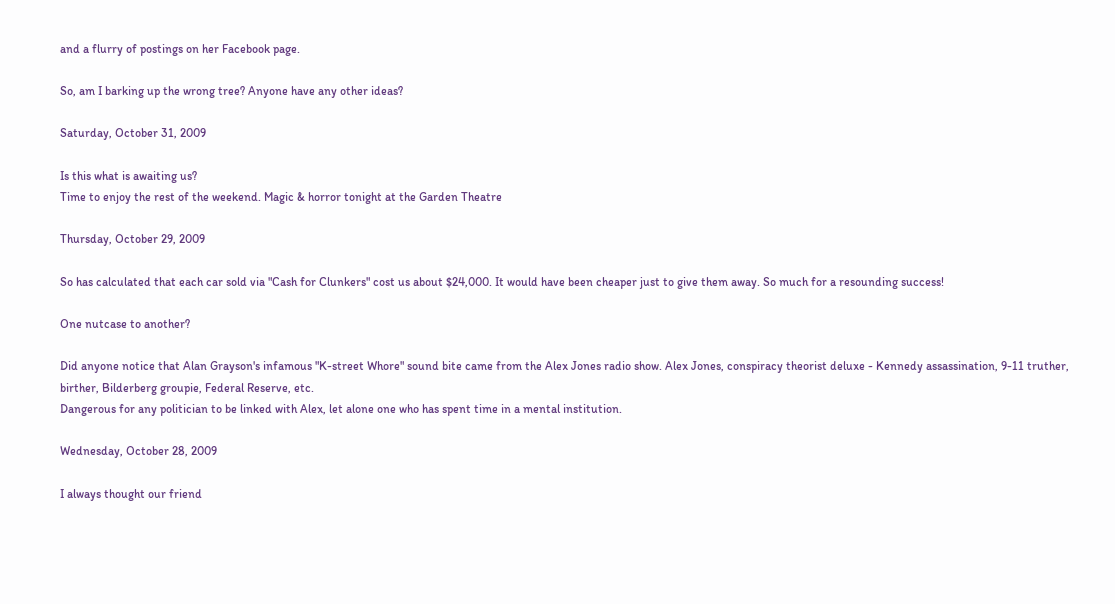and a flurry of postings on her Facebook page.

So, am I barking up the wrong tree? Anyone have any other ideas?

Saturday, October 31, 2009

Is this what is awaiting us?
Time to enjoy the rest of the weekend. Magic & horror tonight at the Garden Theatre

Thursday, October 29, 2009

So has calculated that each car sold via "Cash for Clunkers" cost us about $24,000. It would have been cheaper just to give them away. So much for a resounding success!

One nutcase to another?

Did anyone notice that Alan Grayson's infamous "K-street Whore" sound bite came from the Alex Jones radio show. Alex Jones, conspiracy theorist deluxe - Kennedy assassination, 9-11 truther, birther, Bilderberg groupie, Federal Reserve, etc.
Dangerous for any politician to be linked with Alex, let alone one who has spent time in a mental institution.

Wednesday, October 28, 2009

I always thought our friend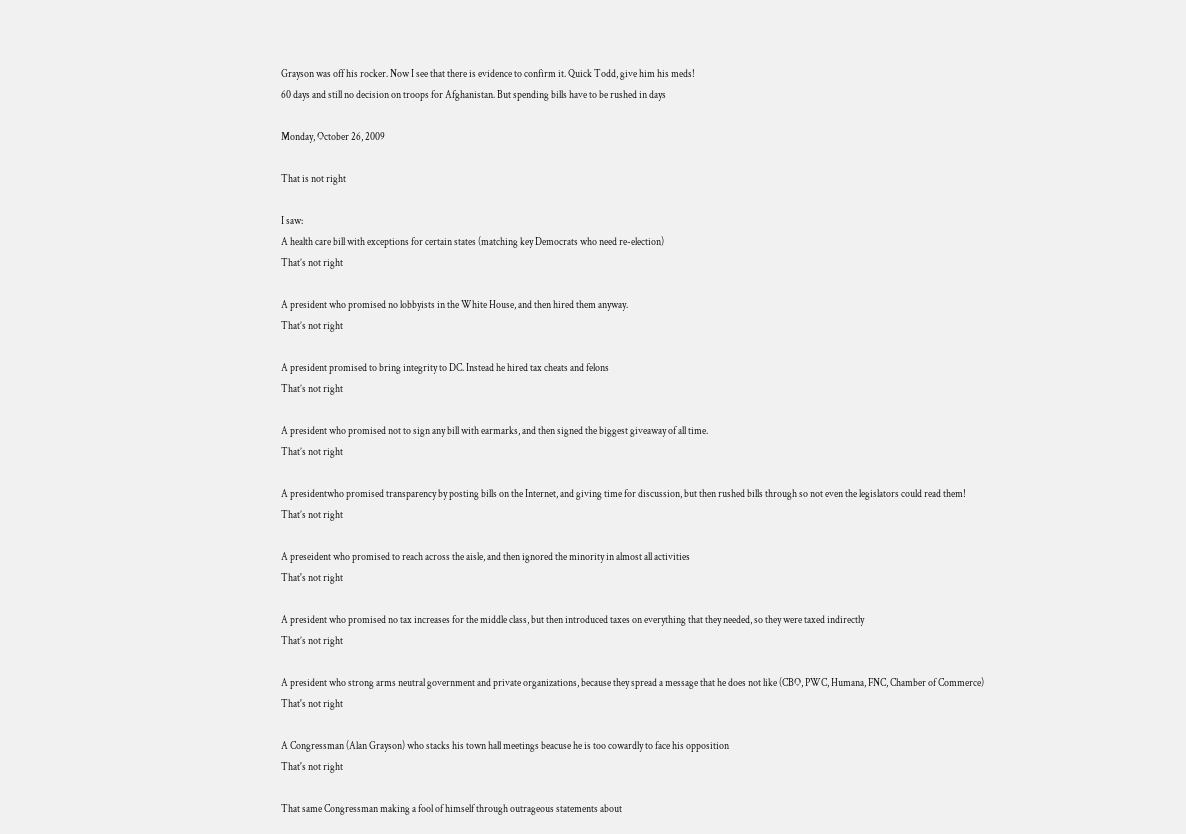Grayson was off his rocker. Now I see that there is evidence to confirm it. Quick Todd, give him his meds!
60 days and still no decision on troops for Afghanistan. But spending bills have to be rushed in days

Monday, October 26, 2009

That is not right

I saw:
A health care bill with exceptions for certain states (matching key Democrats who need re-election)
That’s not right

A president who promised no lobbyists in the White House, and then hired them anyway.
That’s not right

A president promised to bring integrity to DC. Instead he hired tax cheats and felons
That’s not right

A president who promised not to sign any bill with earmarks, and then signed the biggest giveaway of all time.
That’s not right

A presidentwho promised transparency by posting bills on the Internet, and giving time for discussion, but then rushed bills through so not even the legislators could read them!
That’s not right

A preseident who promised to reach across the aisle, and then ignored the minority in almost all activities
That's not right

A president who promised no tax increases for the middle class, but then introduced taxes on everything that they needed, so they were taxed indirectly
That’s not right

A president who strong arms neutral government and private organizations, because they spread a message that he does not like (CBO, PWC, Humana, FNC, Chamber of Commerce)
That's not right

A Congressman (Alan Grayson) who stacks his town hall meetings beacuse he is too cowardly to face his opposition
That's not right

That same Congressman making a fool of himself through outrageous statements about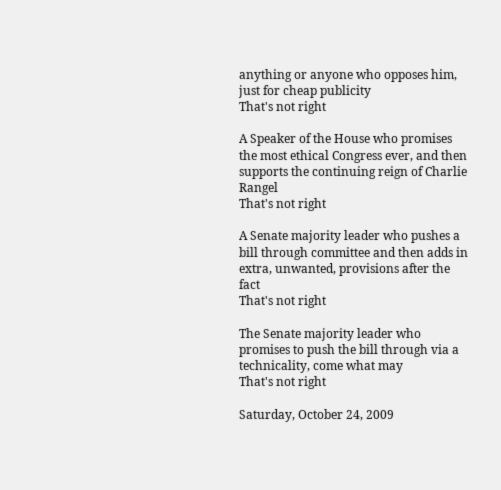anything or anyone who opposes him, just for cheap publicity
That's not right

A Speaker of the House who promises the most ethical Congress ever, and then supports the continuing reign of Charlie Rangel
That's not right

A Senate majority leader who pushes a bill through committee and then adds in extra, unwanted, provisions after the fact
That's not right

The Senate majority leader who promises to push the bill through via a technicality, come what may
That's not right

Saturday, October 24, 2009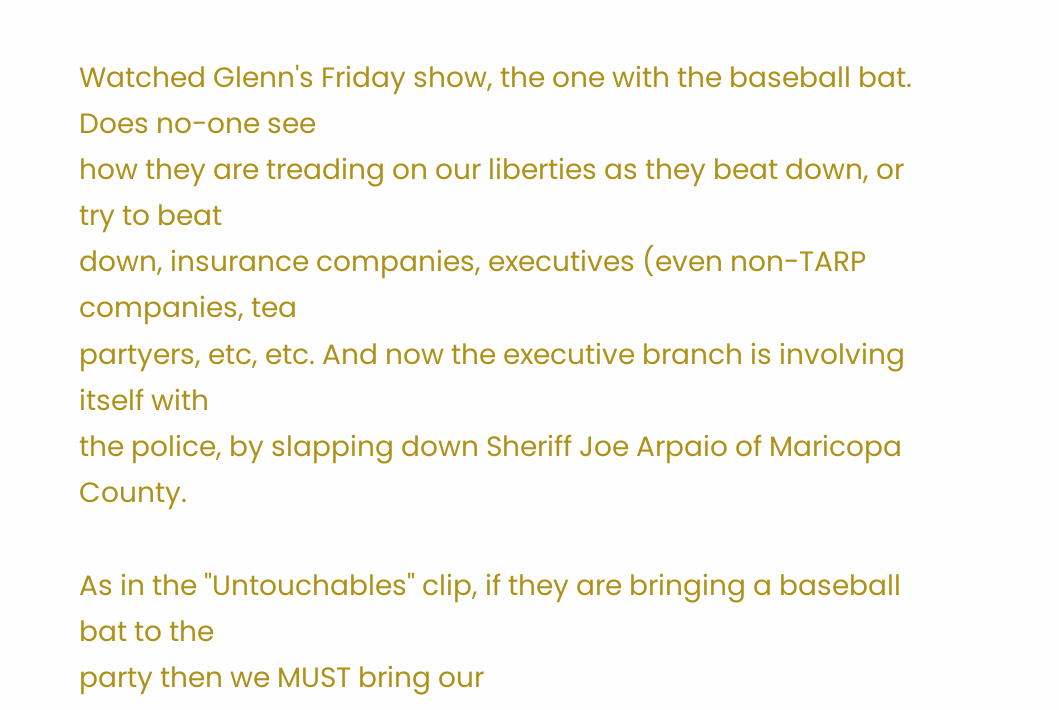Watched Glenn's Friday show, the one with the baseball bat. Does no-one see
how they are treading on our liberties as they beat down, or try to beat
down, insurance companies, executives (even non-TARP companies, tea
partyers, etc, etc. And now the executive branch is involving itself with
the police, by slapping down Sheriff Joe Arpaio of Maricopa County.

As in the "Untouchables" clip, if they are bringing a baseball bat to the
party then we MUST bring our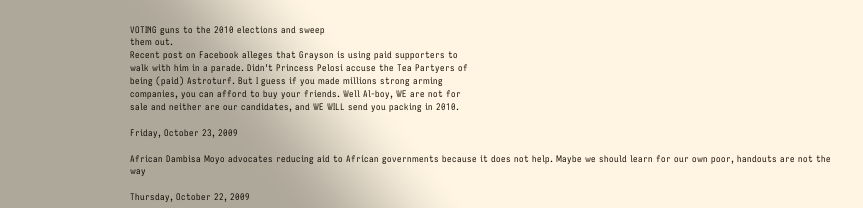VOTING guns to the 2010 elections and sweep
them out.
Recent post on Facebook alleges that Grayson is using paid supporters to
walk with him in a parade. Didn't Princess Pelosi accuse the Tea Partyers of
being (paid) Astroturf. But I guess if you made millions strong arming
companies, you can afford to buy your friends. Well Al-boy, WE are not for
sale and neither are our candidates, and WE WILL send you packing in 2010.

Friday, October 23, 2009

African Dambisa Moyo advocates reducing aid to African governments because it does not help. Maybe we should learn for our own poor, handouts are not the way

Thursday, October 22, 2009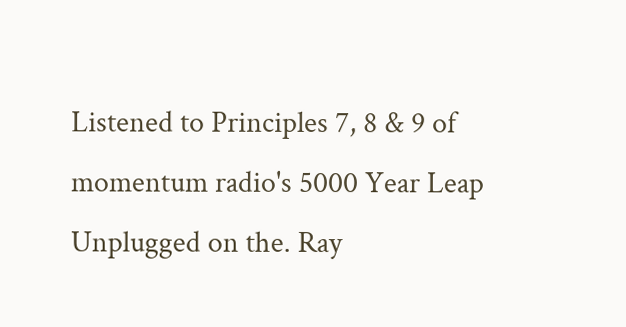Listened to Principles 7, 8 & 9 of momentum radio's 5000 Year Leap Unplugged on the. Ray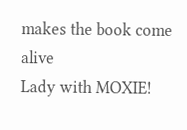makes the book come alive
Lady with MOXIE!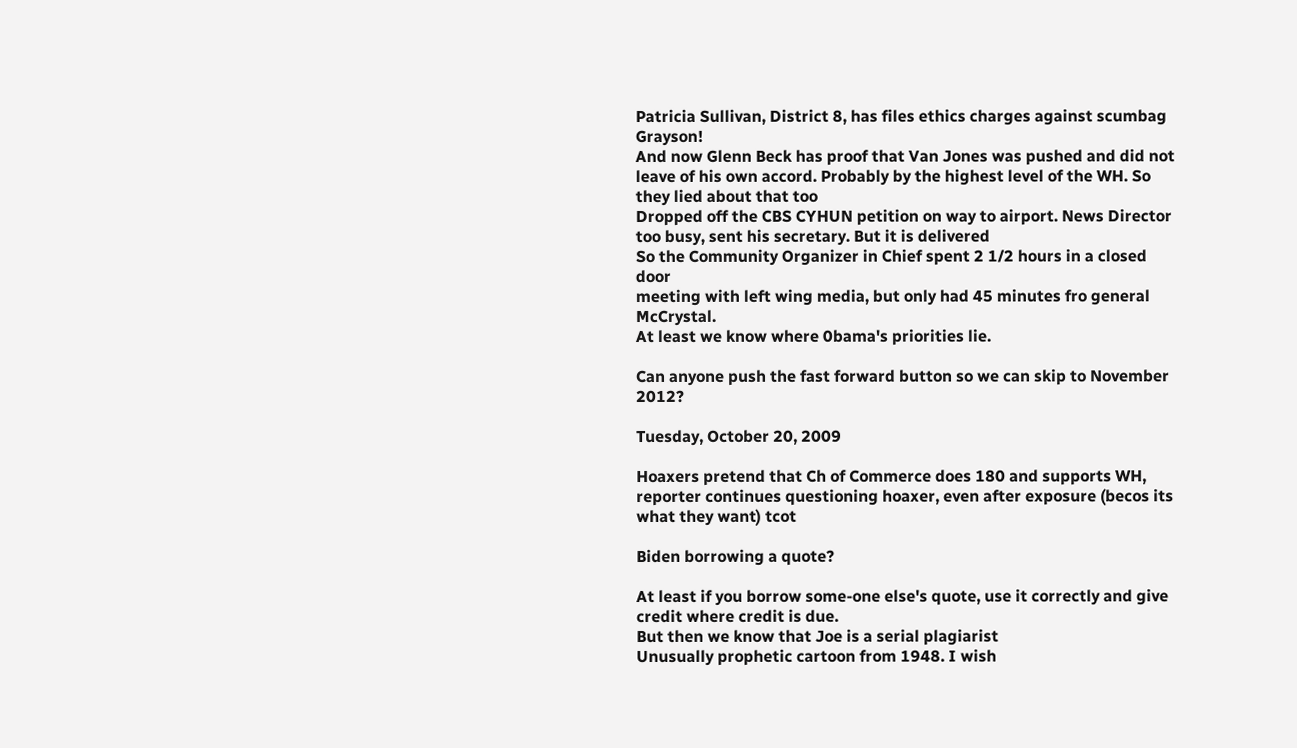Patricia Sullivan, District 8, has files ethics charges against scumbag Grayson!
And now Glenn Beck has proof that Van Jones was pushed and did not leave of his own accord. Probably by the highest level of the WH. So they lied about that too
Dropped off the CBS CYHUN petition on way to airport. News Director too busy, sent his secretary. But it is delivered
So the Community Organizer in Chief spent 2 1/2 hours in a closed door
meeting with left wing media, but only had 45 minutes fro general McCrystal.
At least we know where 0bama's priorities lie.

Can anyone push the fast forward button so we can skip to November 2012?

Tuesday, October 20, 2009

Hoaxers pretend that Ch of Commerce does 180 and supports WH, reporter continues questioning hoaxer, even after exposure (becos its what they want) tcot

Biden borrowing a quote?

At least if you borrow some-one else's quote, use it correctly and give credit where credit is due.
But then we know that Joe is a serial plagiarist
Unusually prophetic cartoon from 1948. I wish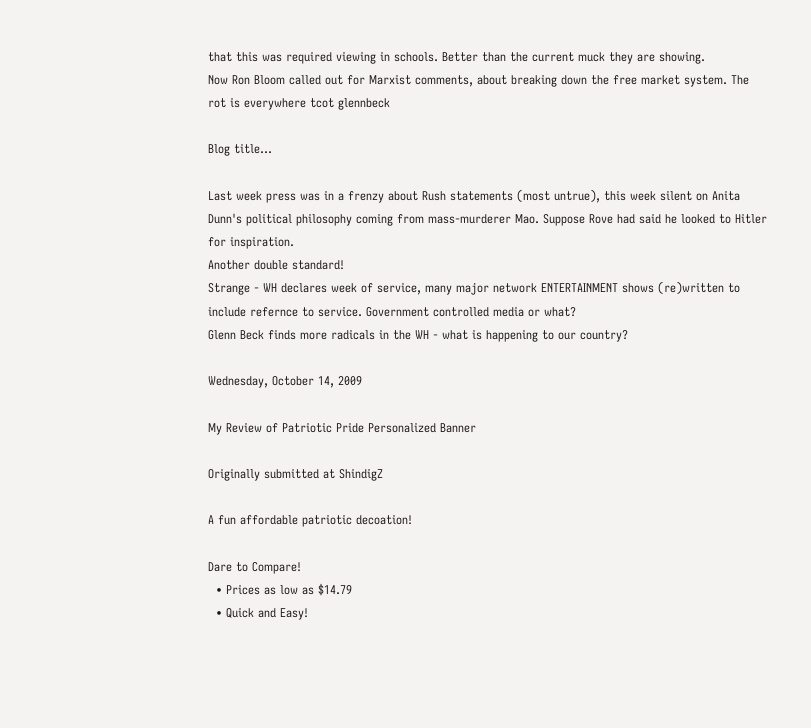that this was required viewing in schools. Better than the current muck they are showing.
Now Ron Bloom called out for Marxist comments, about breaking down the free market system. The rot is everywhere tcot glennbeck

Blog title...

Last week press was in a frenzy about Rush statements (most untrue), this week silent on Anita Dunn's political philosophy coming from mass-murderer Mao. Suppose Rove had said he looked to Hitler for inspiration.
Another double standard!
Strange - WH declares week of service, many major network ENTERTAINMENT shows (re)written to include refernce to service. Government controlled media or what?
Glenn Beck finds more radicals in the WH - what is happening to our country?

Wednesday, October 14, 2009

My Review of Patriotic Pride Personalized Banner

Originally submitted at ShindigZ

A fun affordable patriotic decoation!

Dare to Compare!
  • Prices as low as $14.79
  • Quick and Easy!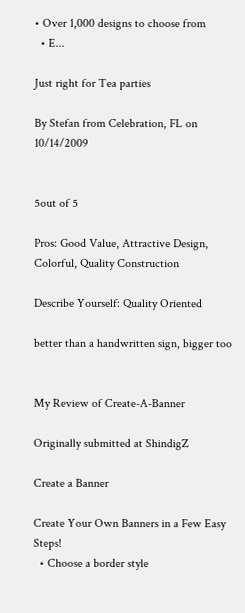• Over 1,000 designs to choose from
  • E...

Just right for Tea parties

By Stefan from Celebration, FL on 10/14/2009


5out of 5

Pros: Good Value, Attractive Design, Colorful, Quality Construction

Describe Yourself: Quality Oriented

better than a handwritten sign, bigger too


My Review of Create-A-Banner

Originally submitted at ShindigZ

Create a Banner

Create Your Own Banners in a Few Easy Steps!
  • Choose a border style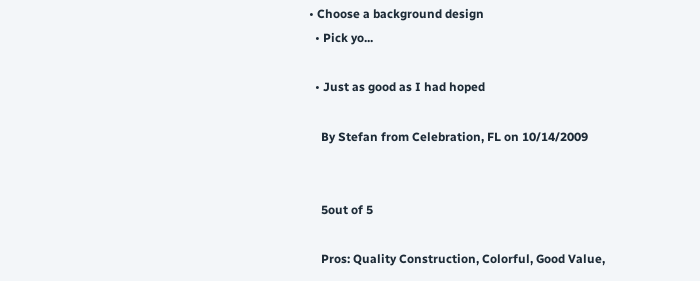• Choose a background design
  • Pick yo...

  • Just as good as I had hoped

    By Stefan from Celebration, FL on 10/14/2009


    5out of 5

    Pros: Quality Construction, Colorful, Good Value,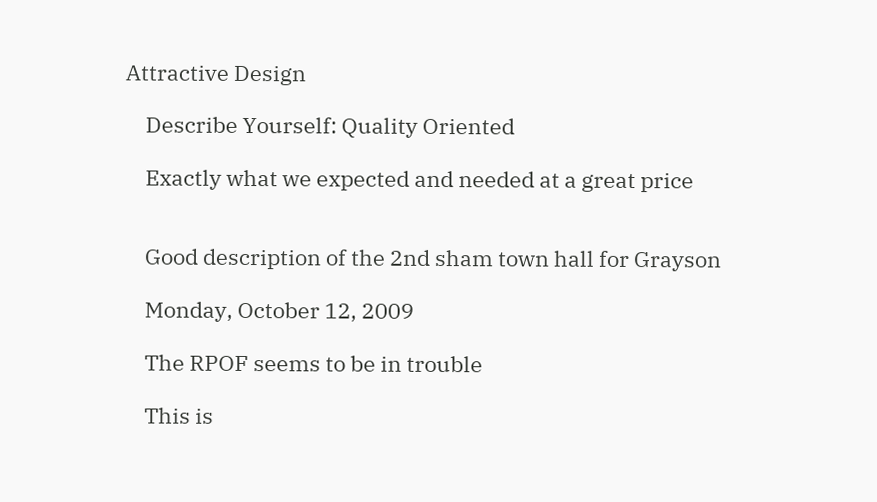Attractive Design

    Describe Yourself: Quality Oriented

    Exactly what we expected and needed at a great price


    Good description of the 2nd sham town hall for Grayson

    Monday, October 12, 2009

    The RPOF seems to be in trouble

    This is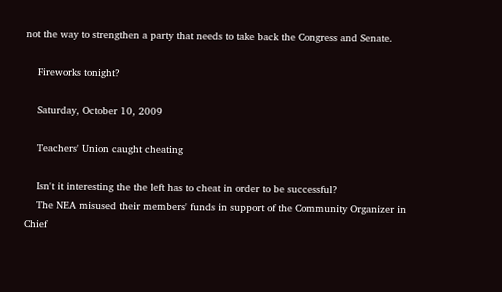not the way to strengthen a party that needs to take back the Congress and Senate.

    Fireworks tonight?

    Saturday, October 10, 2009

    Teachers' Union caught cheating

    Isn't it interesting the the left has to cheat in order to be successful?
    The NEA misused their members' funds in support of the Community Organizer in Chief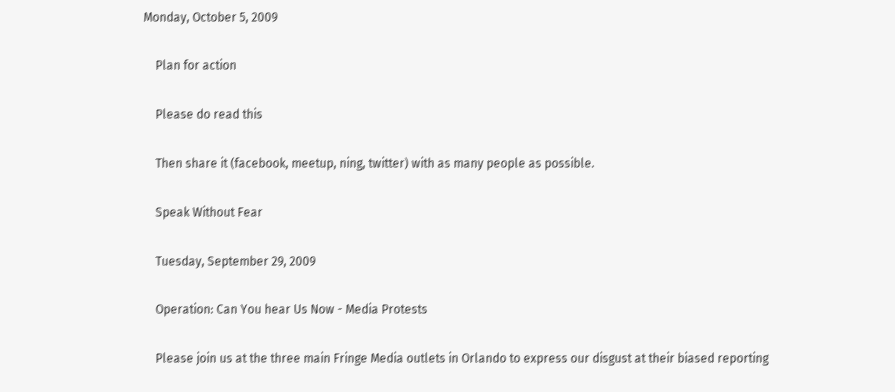Monday, October 5, 2009

    Plan for action

    Please do read this

    Then share it (facebook, meetup, ning, twitter) with as many people as possible.

    Speak Without Fear

    Tuesday, September 29, 2009

    Operation: Can You hear Us Now - Media Protests

    Please join us at the three main Fringe Media outlets in Orlando to express our disgust at their biased reporting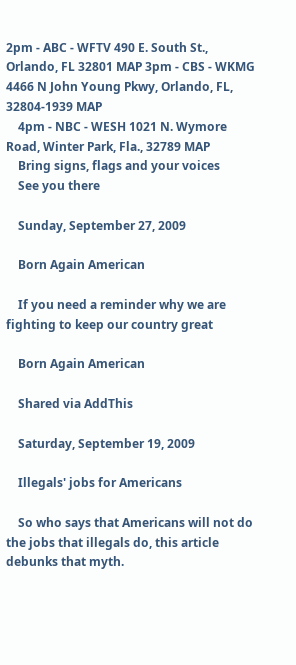2pm - ABC - WFTV 490 E. South St., Orlando, FL 32801 MAP 3pm - CBS - WKMG 4466 N John Young Pkwy, Orlando, FL, 32804-1939 MAP
    4pm - NBC - WESH 1021 N. Wymore Road, Winter Park, Fla., 32789 MAP
    Bring signs, flags and your voices
    See you there

    Sunday, September 27, 2009

    Born Again American

    If you need a reminder why we are fighting to keep our country great

    Born Again American

    Shared via AddThis

    Saturday, September 19, 2009

    Illegals' jobs for Americans

    So who says that Americans will not do the jobs that illegals do, this article debunks that myth.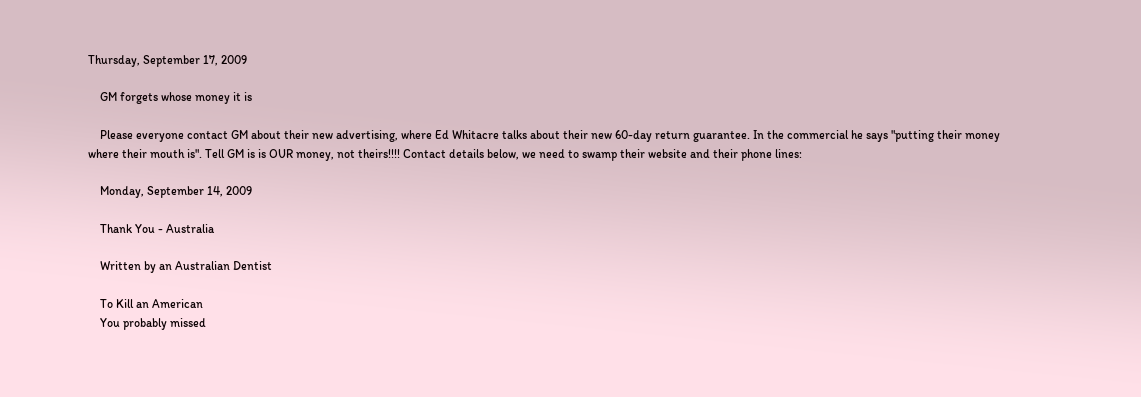Thursday, September 17, 2009

    GM forgets whose money it is

    Please everyone contact GM about their new advertising, where Ed Whitacre talks about their new 60-day return guarantee. In the commercial he says "putting their money where their mouth is". Tell GM is is OUR money, not theirs!!!! Contact details below, we need to swamp their website and their phone lines:

    Monday, September 14, 2009

    Thank You - Australia

    Written by an Australian Dentist

    To Kill an American
    You probably missed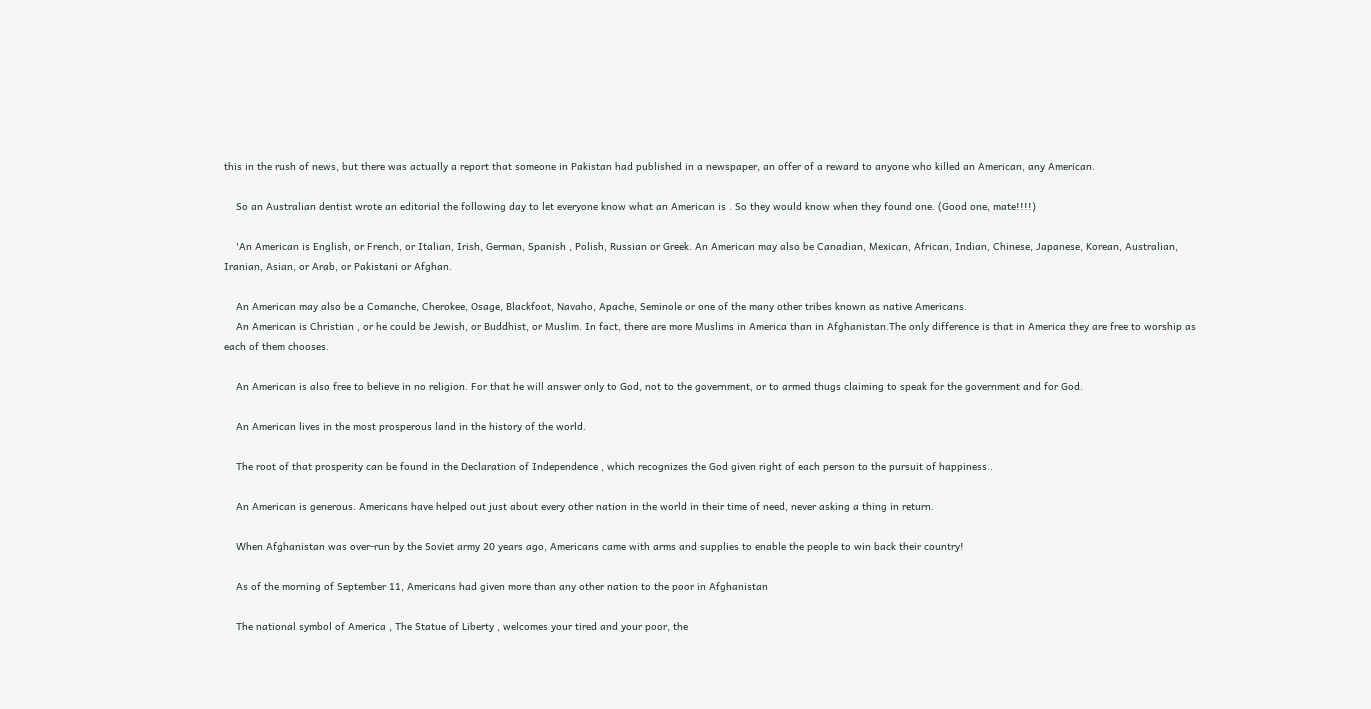this in the rush of news, but there was actually a report that someone in Pakistan had published in a newspaper, an offer of a reward to anyone who killed an American, any American.

    So an Australian dentist wrote an editorial the following day to let everyone know what an American is . So they would know when they found one. (Good one, mate!!!!)

    'An American is English, or French, or Italian, Irish, German, Spanish , Polish, Russian or Greek. An American may also be Canadian, Mexican, African, Indian, Chinese, Japanese, Korean, Australian, Iranian, Asian, or Arab, or Pakistani or Afghan.

    An American may also be a Comanche, Cherokee, Osage, Blackfoot, Navaho, Apache, Seminole or one of the many other tribes known as native Americans.
    An American is Christian , or he could be Jewish, or Buddhist, or Muslim. In fact, there are more Muslims in America than in Afghanistan.The only difference is that in America they are free to worship as each of them chooses.

    An American is also free to believe in no religion. For that he will answer only to God, not to the government, or to armed thugs claiming to speak for the government and for God.

    An American lives in the most prosperous land in the history of the world.

    The root of that prosperity can be found in the Declaration of Independence , which recognizes the God given right of each person to the pursuit of happiness..

    An American is generous. Americans have helped out just about every other nation in the world in their time of need, never asking a thing in return.

    When Afghanistan was over-run by the Soviet army 20 years ago, Americans came with arms and supplies to enable the people to win back their country!

    As of the morning of September 11, Americans had given more than any other nation to the poor in Afghanistan

    The national symbol of America , The Statue of Liberty , welcomes your tired and your poor, the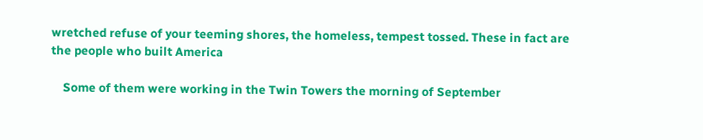wretched refuse of your teeming shores, the homeless, tempest tossed. These in fact are the people who built America

    Some of them were working in the Twin Towers the morning of September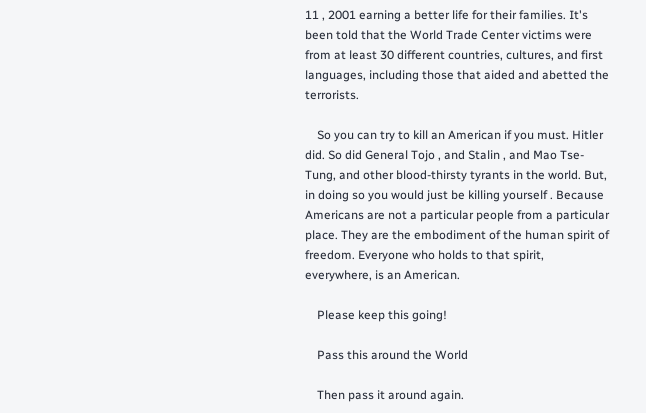11 , 2001 earning a better life for their families. It's been told that the World Trade Center victims were from at least 30 different countries, cultures, and first languages, including those that aided and abetted the terrorists.

    So you can try to kill an American if you must. Hitler did. So did General Tojo , and Stalin , and Mao Tse-Tung, and other blood-thirsty tyrants in the world. But, in doing so you would just be killing yourself . Because Americans are not a particular people from a particular place. They are the embodiment of the human spirit of freedom. Everyone who holds to that spirit, everywhere, is an American.

    Please keep this going!

    Pass this around the World

    Then pass it around again.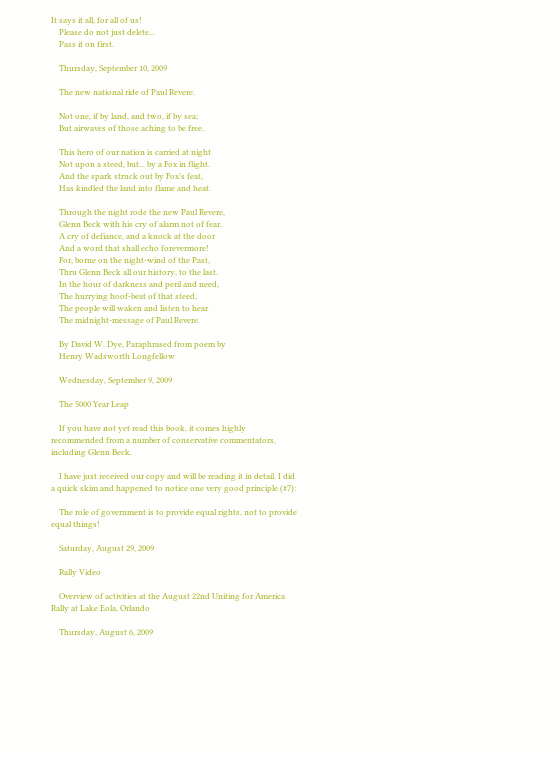It says it all, for all of us!
    Please do not just delete...
    Pass it on first.

    Thursday, September 10, 2009

    The new national ride of Paul Revere.

    Not one, if by land, and two, if by sea;
    But airwaves of those aching to be free.

    This hero of our nation is carried at night
    Not upon a steed, but... by a Fox in flight.
    And the spark struck out by Fox’s feat,
    Has kindled the land into flame and heat.

    Through the night rode the new Paul Revere,
    Glenn Beck with his cry of alarm not of fear.
    A cry of defiance, and a knock at the door
    And a word that shall echo forevermore!
    For, borne on the night-wind of the Past,
    Thru Glenn Beck all our history, to the last.
    In the hour of darkness and peril and need,
    The hurrying hoof-beat of that steed,
    The people will waken and listen to hear
    The midnight-message of Paul Revere.

    By David W. Dye, Paraphrased from poem by
    Henry Wadsworth Longfellow

    Wednesday, September 9, 2009

    The 5000 Year Leap

    If you have not yet read this book, it comes highly recommended from a number of conservative commentators, including Glenn Beck.

    I have just received our copy and will be reading it in detail. I did a quick skim and happened to notice one very good principle (#7):

    The role of government is to provide equal rights, not to provide equal things!

    Saturday, August 29, 2009

    Rally Video

    Overview of activities at the August 22nd Uniting for America Rally at Lake Eola, Orlando

    Thursday, August 6, 2009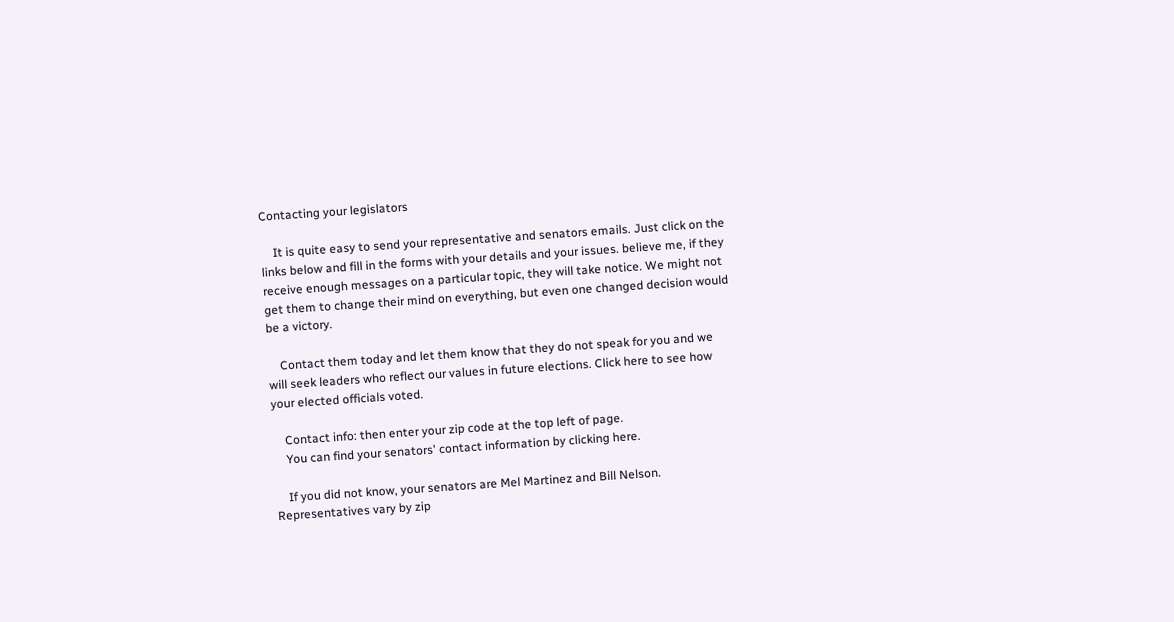Contacting your legislators

    It is quite easy to send your representative and senators emails. Just click on the links below and fill in the forms with your details and your issues. believe me, if they receive enough messages on a particular topic, they will take notice. We might not get them to change their mind on everything, but even one changed decision would be a victory.

    Contact them today and let them know that they do not speak for you and we will seek leaders who reflect our values in future elections. Click here to see how your elected officials voted.

    Contact info: then enter your zip code at the top left of page.
    You can find your senators' contact information by clicking here.

    If you did not know, your senators are Mel Martinez and Bill Nelson. Representatives vary by zip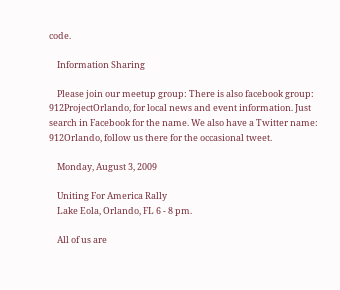code.

    Information Sharing

    Please join our meetup group: There is also facebook group: 912ProjectOrlando, for local news and event information. Just search in Facebook for the name. We also have a Twitter name: 912Orlando, follow us there for the occasional tweet.

    Monday, August 3, 2009

    Uniting For America Rally
    Lake Eola, Orlando, FL 6 - 8 pm.

    All of us are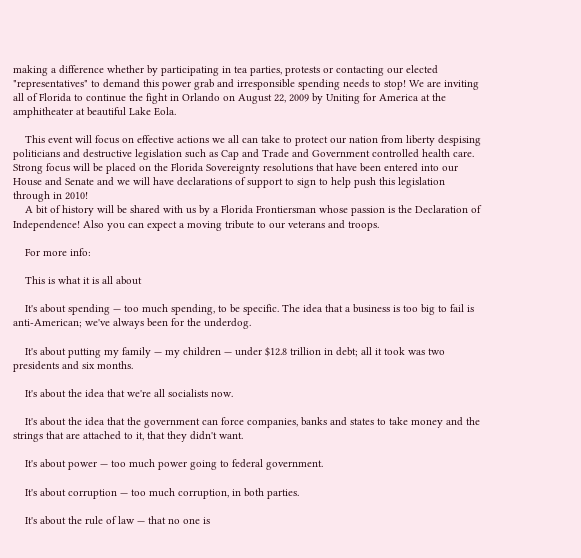making a difference whether by participating in tea parties, protests or contacting our elected "representatives" to demand this power grab and irresponsible spending needs to stop! We are inviting all of Florida to continue the fight in Orlando on August 22, 2009 by Uniting for America at the amphitheater at beautiful Lake Eola.

    This event will focus on effective actions we all can take to protect our nation from liberty despising politicians and destructive legislation such as Cap and Trade and Government controlled health care. Strong focus will be placed on the Florida Sovereignty resolutions that have been entered into our House and Senate and we will have declarations of support to sign to help push this legislation through in 2010!
    A bit of history will be shared with us by a Florida Frontiersman whose passion is the Declaration of Independence! Also you can expect a moving tribute to our veterans and troops.

    For more info:

    This is what it is all about

    It's about spending — too much spending, to be specific. The idea that a business is too big to fail is anti-American; we've always been for the underdog.

    It's about putting my family — my children — under $12.8 trillion in debt; all it took was two presidents and six months.

    It's about the idea that we're all socialists now.

    It's about the idea that the government can force companies, banks and states to take money and the strings that are attached to it, that they didn't want.

    It's about power — too much power going to federal government.

    It's about corruption — too much corruption, in both parties.

    It's about the rule of law — that no one is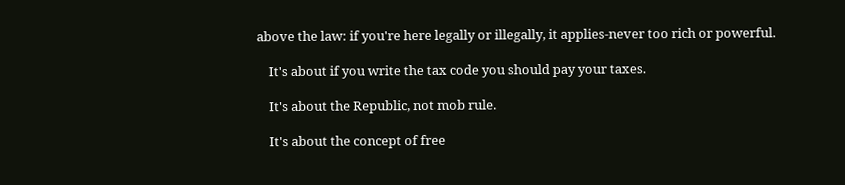above the law: if you're here legally or illegally, it applies-never too rich or powerful.

    It's about if you write the tax code you should pay your taxes.

    It's about the Republic, not mob rule.

    It's about the concept of free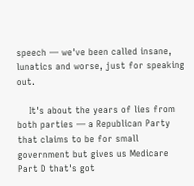speech — we've been called insane, lunatics and worse, just for speaking out.

    It's about the years of lies from both parties — a Republican Party that claims to be for small government but gives us Medicare Part D that's got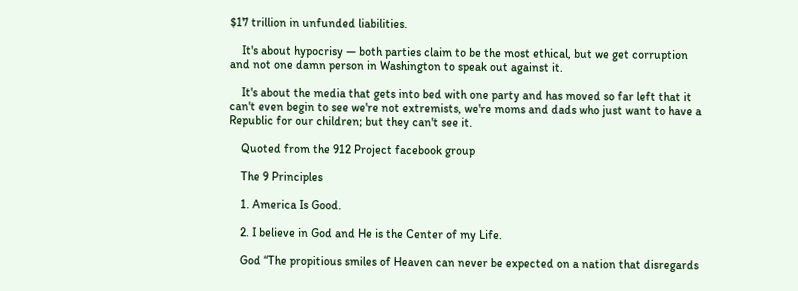$17 trillion in unfunded liabilities.

    It's about hypocrisy — both parties claim to be the most ethical, but we get corruption and not one damn person in Washington to speak out against it.

    It's about the media that gets into bed with one party and has moved so far left that it can't even begin to see we're not extremists, we're moms and dads who just want to have a Republic for our children; but they can't see it.

    Quoted from the 912 Project facebook group

    The 9 Principles

    1. America Is Good.

    2. I believe in God and He is the Center of my Life.

    God “The propitious smiles of Heaven can never be expected on a nation that disregards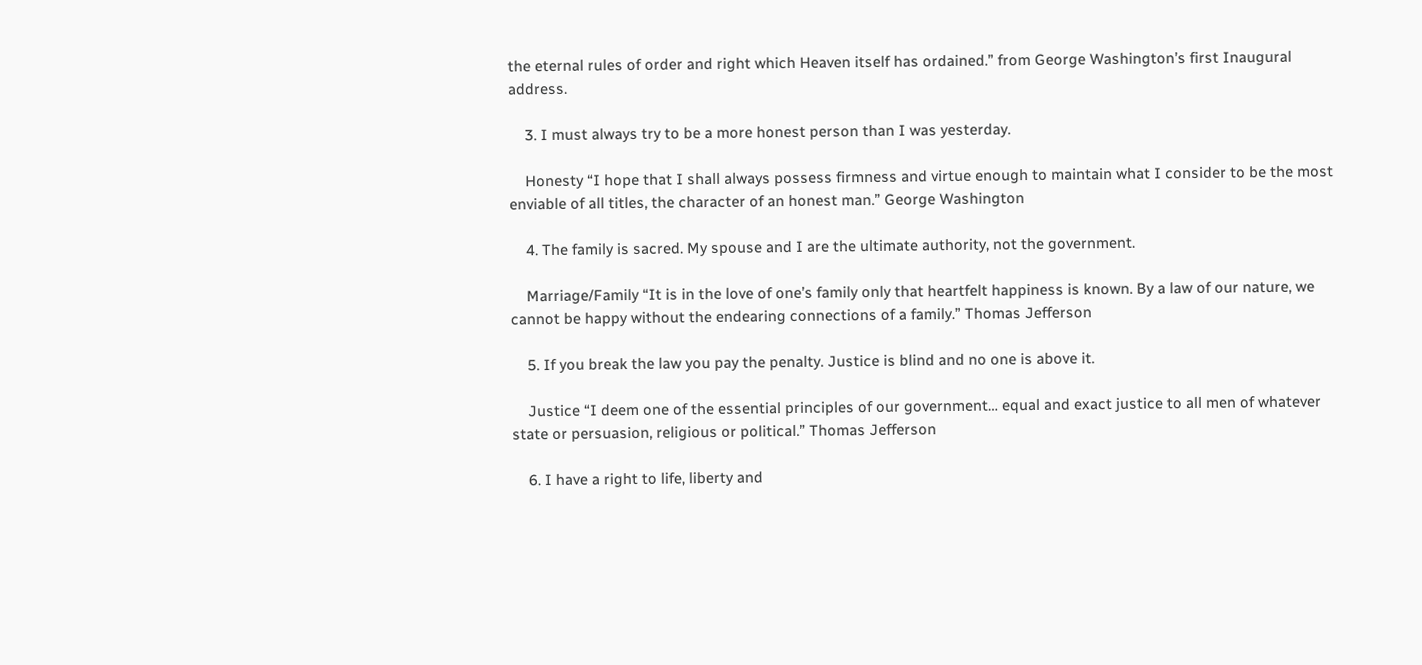the eternal rules of order and right which Heaven itself has ordained.” from George Washington’s first Inaugural address.

    3. I must always try to be a more honest person than I was yesterday.

    Honesty “I hope that I shall always possess firmness and virtue enough to maintain what I consider to be the most enviable of all titles, the character of an honest man.” George Washington

    4. The family is sacred. My spouse and I are the ultimate authority, not the government.

    Marriage/Family “It is in the love of one’s family only that heartfelt happiness is known. By a law of our nature, we cannot be happy without the endearing connections of a family.” Thomas Jefferson

    5. If you break the law you pay the penalty. Justice is blind and no one is above it.

    Justice “I deem one of the essential principles of our government… equal and exact justice to all men of whatever state or persuasion, religious or political.” Thomas Jefferson

    6. I have a right to life, liberty and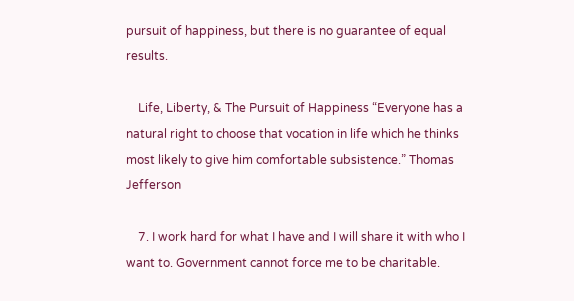pursuit of happiness, but there is no guarantee of equal results.

    Life, Liberty, & The Pursuit of Happiness “Everyone has a natural right to choose that vocation in life which he thinks most likely to give him comfortable subsistence.” Thomas Jefferson

    7. I work hard for what I have and I will share it with who I want to. Government cannot force me to be charitable.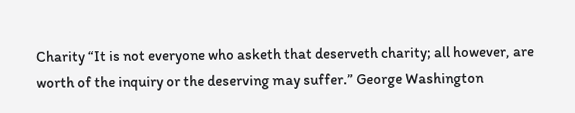Charity “It is not everyone who asketh that deserveth charity; all however, are worth of the inquiry or the deserving may suffer.” George Washington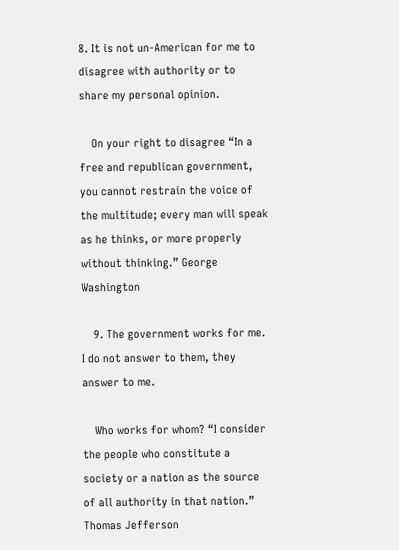8. It is not un-American for me to disagree with authority or to share my personal opinion.

    On your right to disagree “In a free and republican government, you cannot restrain the voice of the multitude; every man will speak as he thinks, or more properly without thinking.” George Washington

    9. The government works for me. I do not answer to them, they answer to me.

    Who works for whom? “I consider the people who constitute a society or a nation as the source of all authority in that nation.” Thomas Jefferson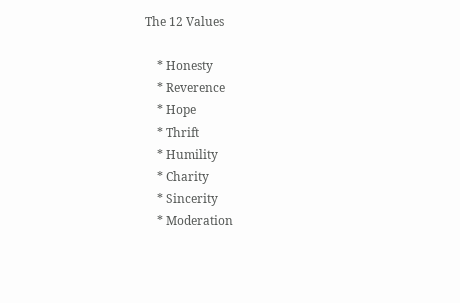The 12 Values

    * Honesty
    * Reverence
    * Hope
    * Thrift
    * Humility
    * Charity
    * Sincerity
    * Moderation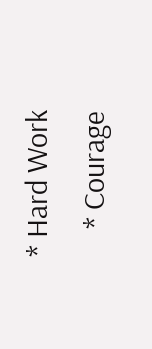* Hard Work
    * Courage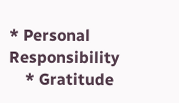* Personal Responsibility
    * Gratitude